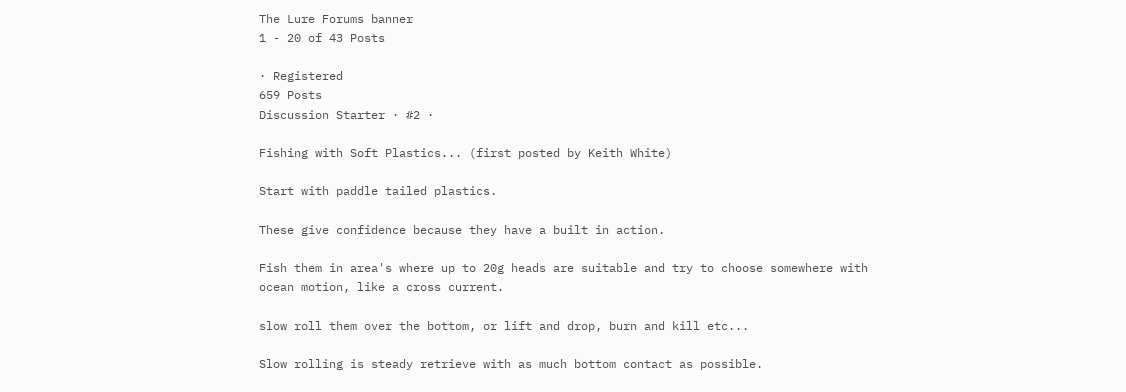The Lure Forums banner
1 - 20 of 43 Posts

· Registered
659 Posts
Discussion Starter · #2 ·

Fishing with Soft Plastics... (first posted by Keith White)

Start with paddle tailed plastics.

These give confidence because they have a built in action.

Fish them in area's where up to 20g heads are suitable and try to choose somewhere with
ocean motion, like a cross current.

slow roll them over the bottom, or lift and drop, burn and kill etc...

Slow rolling is steady retrieve with as much bottom contact as possible.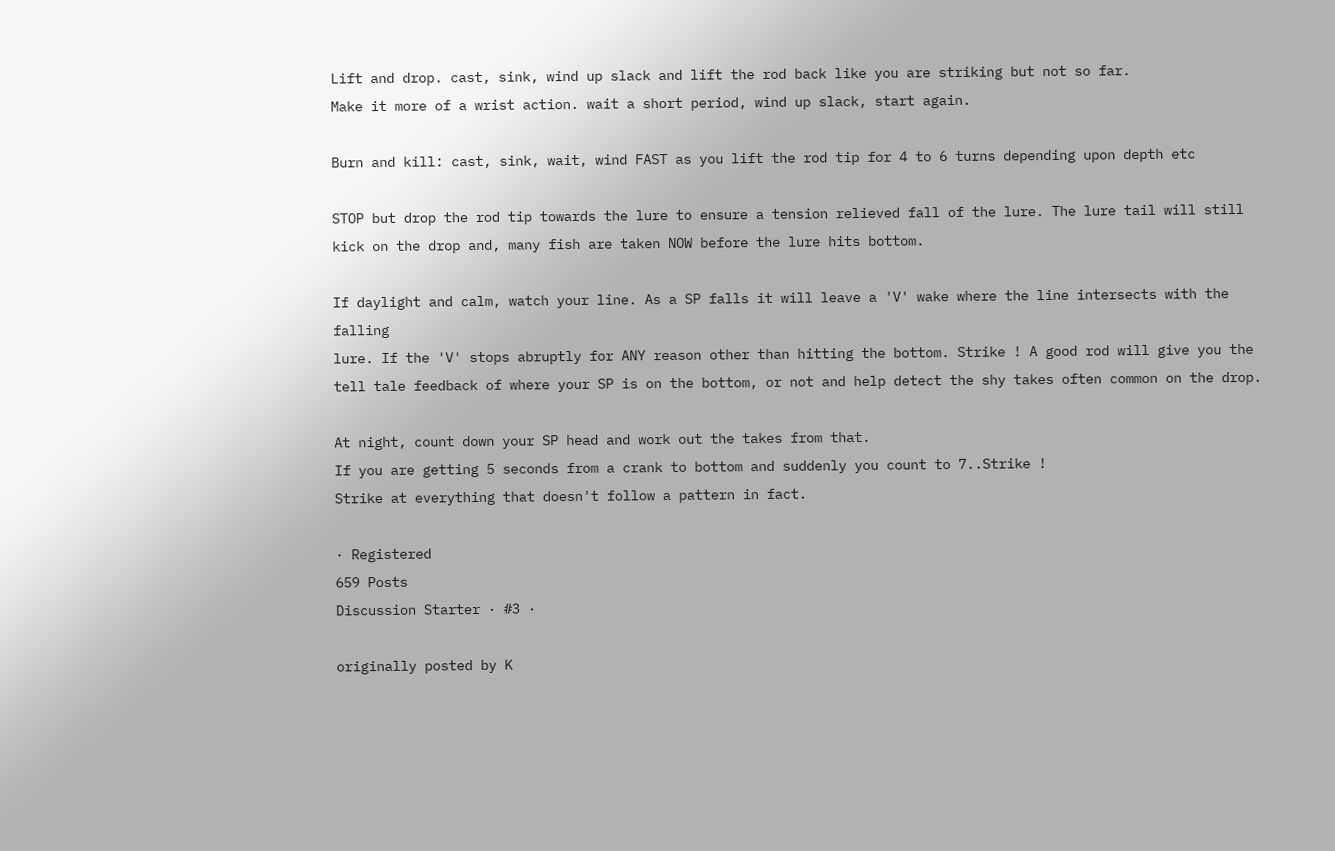Lift and drop. cast, sink, wind up slack and lift the rod back like you are striking but not so far.
Make it more of a wrist action. wait a short period, wind up slack, start again.

Burn and kill: cast, sink, wait, wind FAST as you lift the rod tip for 4 to 6 turns depending upon depth etc

STOP but drop the rod tip towards the lure to ensure a tension relieved fall of the lure. The lure tail will still
kick on the drop and, many fish are taken NOW before the lure hits bottom.

If daylight and calm, watch your line. As a SP falls it will leave a 'V' wake where the line intersects with the falling
lure. If the 'V' stops abruptly for ANY reason other than hitting the bottom. Strike ! A good rod will give you the
tell tale feedback of where your SP is on the bottom, or not and help detect the shy takes often common on the drop.

At night, count down your SP head and work out the takes from that.
If you are getting 5 seconds from a crank to bottom and suddenly you count to 7..Strike !
Strike at everything that doesn't follow a pattern in fact.

· Registered
659 Posts
Discussion Starter · #3 ·

originally posted by K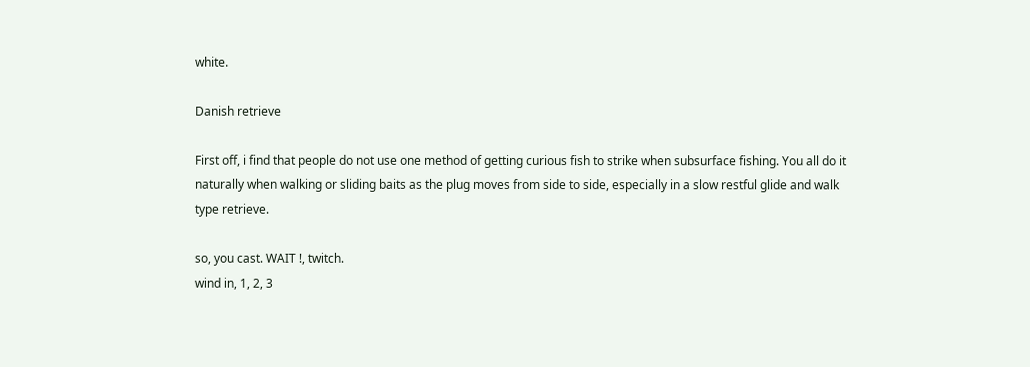white.

Danish retrieve

First off, i find that people do not use one method of getting curious fish to strike when subsurface fishing. You all do it naturally when walking or sliding baits as the plug moves from side to side, especially in a slow restful glide and walk type retrieve.

so, you cast. WAIT !, twitch.
wind in, 1, 2, 3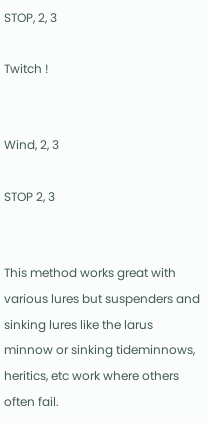STOP, 2, 3

Twitch !


Wind, 2, 3

STOP 2, 3


This method works great with various lures but suspenders and sinking lures like the larus minnow or sinking tideminnows, heritics, etc work where others often fail.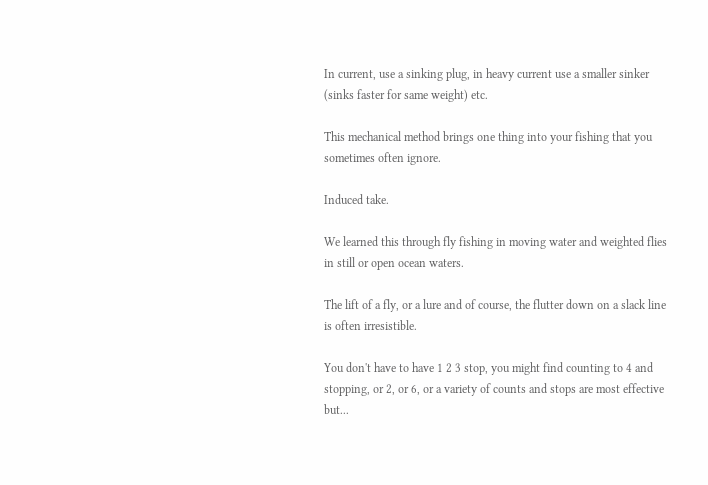In current, use a sinking plug, in heavy current use a smaller sinker (sinks faster for same weight) etc.

This mechanical method brings one thing into your fishing that you sometimes often ignore.

Induced take.

We learned this through fly fishing in moving water and weighted flies in still or open ocean waters.

The lift of a fly, or a lure and of course, the flutter down on a slack line is often irresistible.

You don't have to have 1 2 3 stop, you might find counting to 4 and stopping, or 2, or 6, or a variety of counts and stops are most effective but...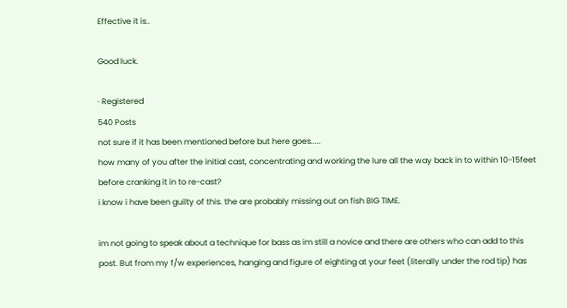Effective it is..

Good luck.

· Registered
540 Posts
not sure if it has been mentioned before but here goes.....
how many of you after the initial cast, concentrating and working the lure all the way back in to within 10-15feet before cranking it in to re-cast?
i know i have been guilty of this. the are probably missing out on fish BIG TIME.

im not going to speak about a technique for bass as im still a novice and there are others who can add to this post. But from my f/w experiences, hanging and figure of eighting at your feet (literally under the rod tip) has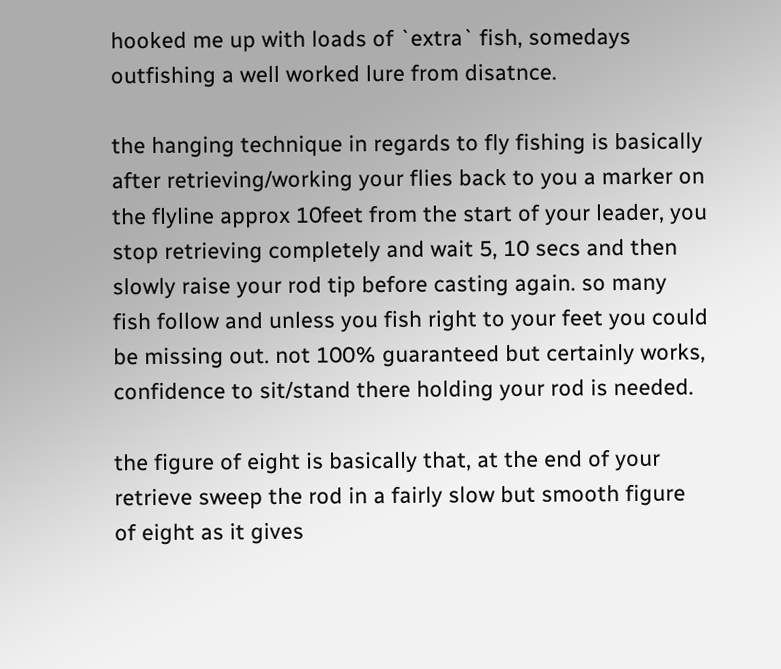hooked me up with loads of `extra` fish, somedays outfishing a well worked lure from disatnce.

the hanging technique in regards to fly fishing is basically after retrieving/working your flies back to you a marker on the flyline approx 10feet from the start of your leader, you stop retrieving completely and wait 5, 10 secs and then slowly raise your rod tip before casting again. so many fish follow and unless you fish right to your feet you could be missing out. not 100% guaranteed but certainly works, confidence to sit/stand there holding your rod is needed.

the figure of eight is basically that, at the end of your retrieve sweep the rod in a fairly slow but smooth figure of eight as it gives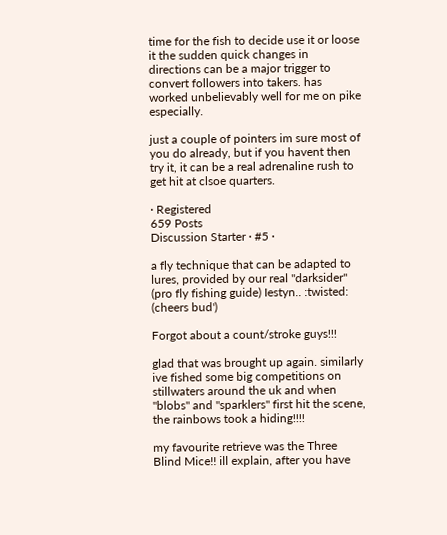time for the fish to decide use it or loose it the sudden quick changes in directions can be a major trigger to convert followers into takers. has worked unbelievably well for me on pike especially.

just a couple of pointers im sure most of you do already, but if you havent then try it, it can be a real adrenaline rush to get hit at clsoe quarters.

· Registered
659 Posts
Discussion Starter · #5 ·

a fly technique that can be adapted to lures, provided by our real "darksider" (pro fly fishing guide) Iestyn.. :twisted: (cheers bud')

Forgot about a count/stroke guys!!!

glad that was brought up again. similarly ive fished some big competitions on stillwaters around the uk and when "blobs" and "sparklers" first hit the scene, the rainbows took a hiding!!!!

my favourite retrieve was the Three Blind Mice!! ill explain, after you have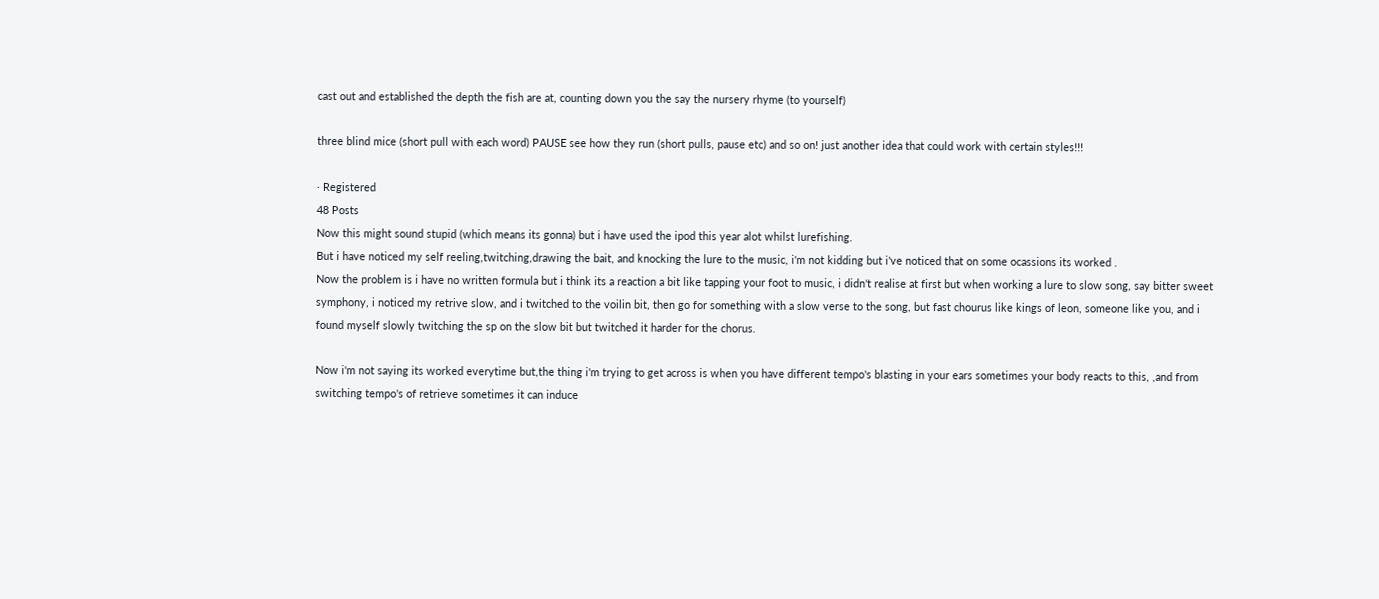cast out and established the depth the fish are at, counting down you the say the nursery rhyme (to yourself)

three blind mice (short pull with each word) PAUSE see how they run (short pulls, pause etc) and so on! just another idea that could work with certain styles!!!

· Registered
48 Posts
Now this might sound stupid (which means its gonna) but i have used the ipod this year alot whilst lurefishing.
But i have noticed my self reeling,twitching,drawing the bait, and knocking the lure to the music, i'm not kidding but i've noticed that on some ocassions its worked .
Now the problem is i have no written formula but i think its a reaction a bit like tapping your foot to music, i didn't realise at first but when working a lure to slow song, say bitter sweet symphony, i noticed my retrive slow, and i twitched to the voilin bit, then go for something with a slow verse to the song, but fast chourus like kings of leon, someone like you, and i found myself slowly twitching the sp on the slow bit but twitched it harder for the chorus.

Now i'm not saying its worked everytime but,the thing i'm trying to get across is when you have different tempo's blasting in your ears sometimes your body reacts to this, ,and from switching tempo's of retrieve sometimes it can induce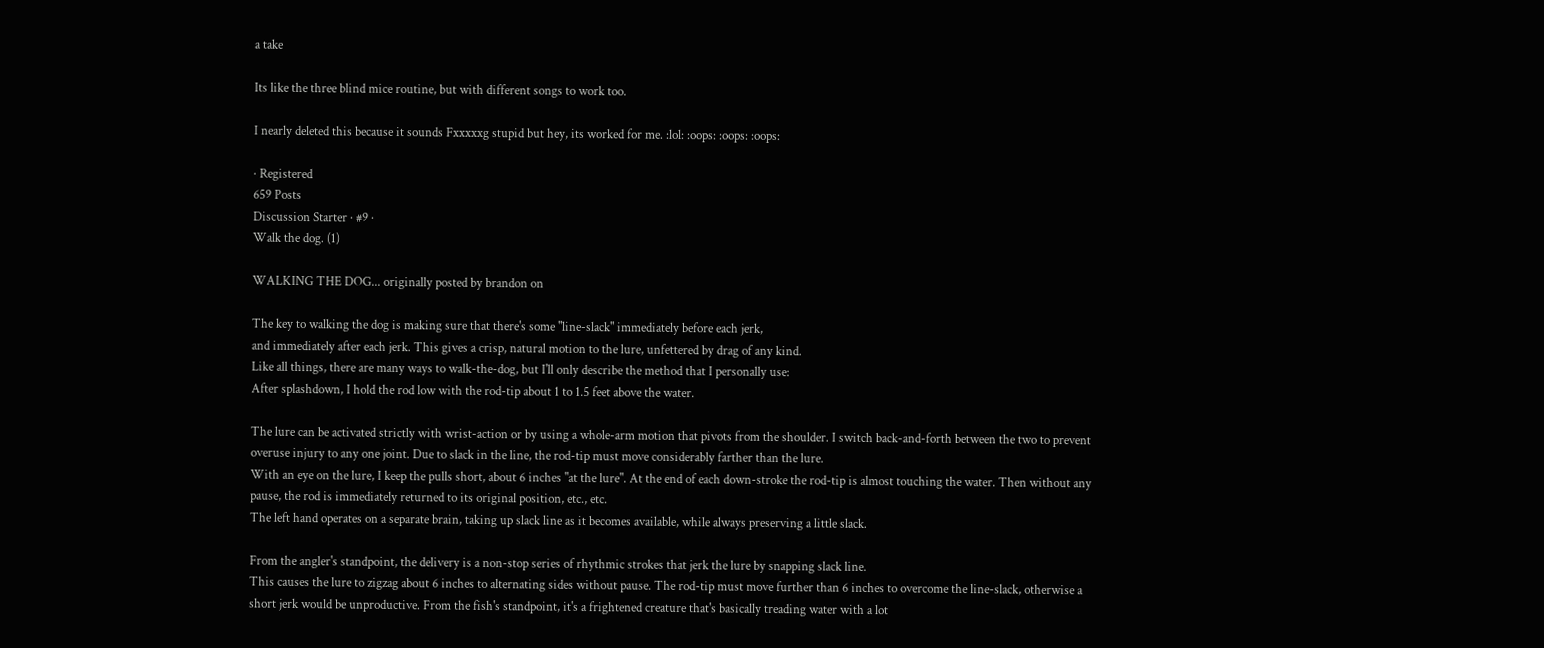a take

Its like the three blind mice routine, but with different songs to work too.

I nearly deleted this because it sounds Fxxxxxg stupid but hey, its worked for me. :lol: :oops: :oops: :oops:

· Registered
659 Posts
Discussion Starter · #9 ·
Walk the dog. (1)

WALKING THE DOG... originally posted by brandon on

The key to walking the dog is making sure that there's some "line-slack" immediately before each jerk,
and immediately after each jerk. This gives a crisp, natural motion to the lure, unfettered by drag of any kind.
Like all things, there are many ways to walk-the-dog, but I'll only describe the method that I personally use:
After splashdown, I hold the rod low with the rod-tip about 1 to 1.5 feet above the water.

The lure can be activated strictly with wrist-action or by using a whole-arm motion that pivots from the shoulder. I switch back-and-forth between the two to prevent overuse injury to any one joint. Due to slack in the line, the rod-tip must move considerably farther than the lure.
With an eye on the lure, I keep the pulls short, about 6 inches "at the lure". At the end of each down-stroke the rod-tip is almost touching the water. Then without any pause, the rod is immediately returned to its original position, etc., etc.
The left hand operates on a separate brain, taking up slack line as it becomes available, while always preserving a little slack.

From the angler's standpoint, the delivery is a non-stop series of rhythmic strokes that jerk the lure by snapping slack line.
This causes the lure to zigzag about 6 inches to alternating sides without pause. The rod-tip must move further than 6 inches to overcome the line-slack, otherwise a short jerk would be unproductive. From the fish's standpoint, it's a frightened creature that's basically treading water with a lot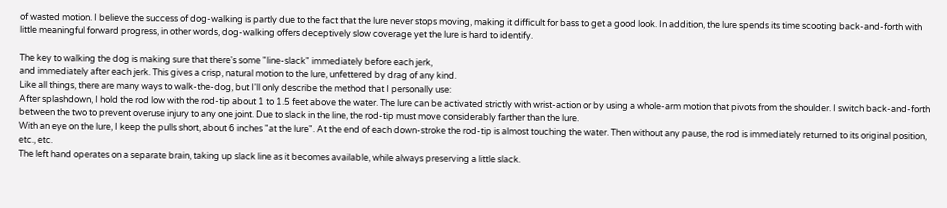of wasted motion. I believe the success of dog-walking is partly due to the fact that the lure never stops moving, making it difficult for bass to get a good look. In addition, the lure spends its time scooting back-and-forth with little meaningful forward progress, in other words, dog-walking offers deceptively slow coverage yet the lure is hard to identify.

The key to walking the dog is making sure that there's some "line-slack" immediately before each jerk,
and immediately after each jerk. This gives a crisp, natural motion to the lure, unfettered by drag of any kind.
Like all things, there are many ways to walk-the-dog, but I'll only describe the method that I personally use:
After splashdown, I hold the rod low with the rod-tip about 1 to 1.5 feet above the water. The lure can be activated strictly with wrist-action or by using a whole-arm motion that pivots from the shoulder. I switch back-and-forth between the two to prevent overuse injury to any one joint. Due to slack in the line, the rod-tip must move considerably farther than the lure.
With an eye on the lure, I keep the pulls short, about 6 inches "at the lure". At the end of each down-stroke the rod-tip is almost touching the water. Then without any pause, the rod is immediately returned to its original position, etc., etc.
The left hand operates on a separate brain, taking up slack line as it becomes available, while always preserving a little slack.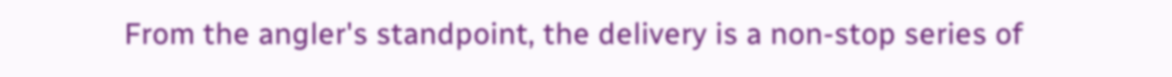From the angler's standpoint, the delivery is a non-stop series of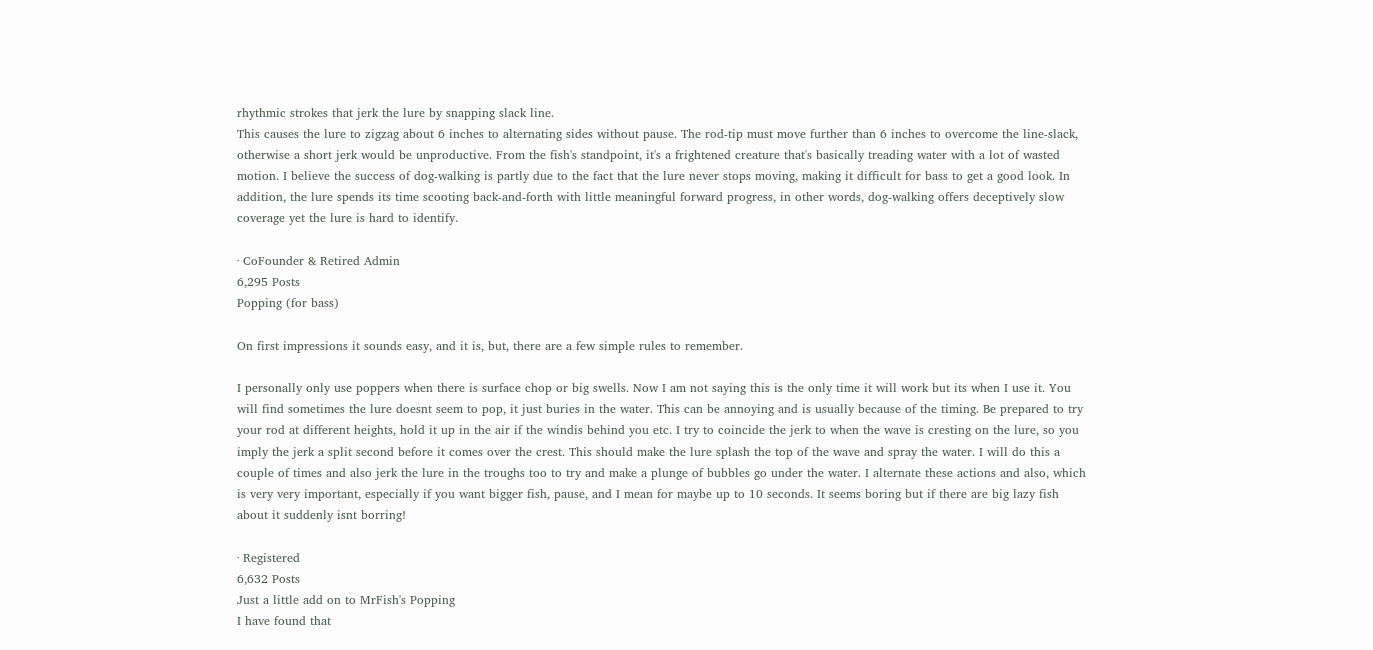rhythmic strokes that jerk the lure by snapping slack line.
This causes the lure to zigzag about 6 inches to alternating sides without pause. The rod-tip must move further than 6 inches to overcome the line-slack, otherwise a short jerk would be unproductive. From the fish's standpoint, it's a frightened creature that's basically treading water with a lot of wasted motion. I believe the success of dog-walking is partly due to the fact that the lure never stops moving, making it difficult for bass to get a good look. In addition, the lure spends its time scooting back-and-forth with little meaningful forward progress, in other words, dog-walking offers deceptively slow coverage yet the lure is hard to identify.

· CoFounder & Retired Admin
6,295 Posts
Popping (for bass)

On first impressions it sounds easy, and it is, but, there are a few simple rules to remember.

I personally only use poppers when there is surface chop or big swells. Now I am not saying this is the only time it will work but its when I use it. You will find sometimes the lure doesnt seem to pop, it just buries in the water. This can be annoying and is usually because of the timing. Be prepared to try your rod at different heights, hold it up in the air if the windis behind you etc. I try to coincide the jerk to when the wave is cresting on the lure, so you imply the jerk a split second before it comes over the crest. This should make the lure splash the top of the wave and spray the water. I will do this a couple of times and also jerk the lure in the troughs too to try and make a plunge of bubbles go under the water. I alternate these actions and also, which is very very important, especially if you want bigger fish, pause, and I mean for maybe up to 10 seconds. It seems boring but if there are big lazy fish about it suddenly isnt borring!

· Registered
6,632 Posts
Just a little add on to MrFish's Popping
I have found that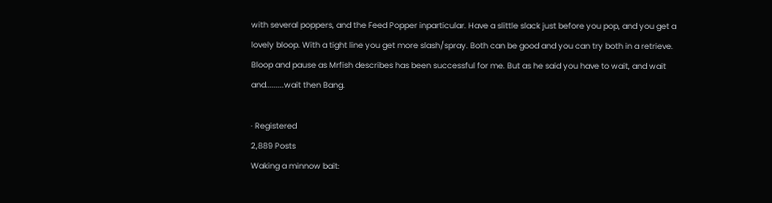with several poppers, and the Feed Popper inparticular. Have a slittle slack just before you pop, and you get a lovely bloop. With a tight line you get more slash/spray. Both can be good and you can try both in a retrieve. Bloop and pause as Mrfish describes has been successful for me. But as he said you have to wait, and wait and.........wait then Bang.

· Registered
2,889 Posts
Waking a minnow bait: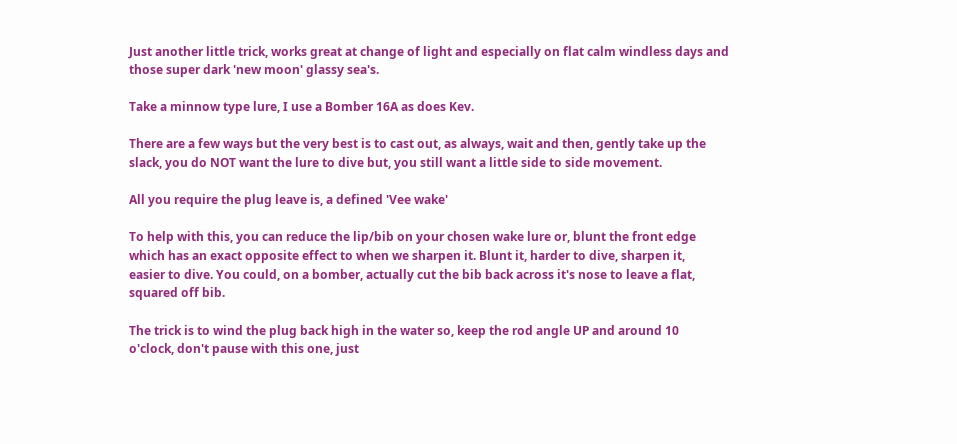Just another little trick, works great at change of light and especially on flat calm windless days and
those super dark 'new moon' glassy sea's.

Take a minnow type lure, I use a Bomber 16A as does Kev.

There are a few ways but the very best is to cast out, as always, wait and then, gently take up the
slack, you do NOT want the lure to dive but, you still want a little side to side movement.

All you require the plug leave is, a defined 'Vee wake'

To help with this, you can reduce the lip/bib on your chosen wake lure or, blunt the front edge
which has an exact opposite effect to when we sharpen it. Blunt it, harder to dive, sharpen it,
easier to dive. You could, on a bomber, actually cut the bib back across it's nose to leave a flat,
squared off bib.

The trick is to wind the plug back high in the water so, keep the rod angle UP and around 10
o'clock, don't pause with this one, just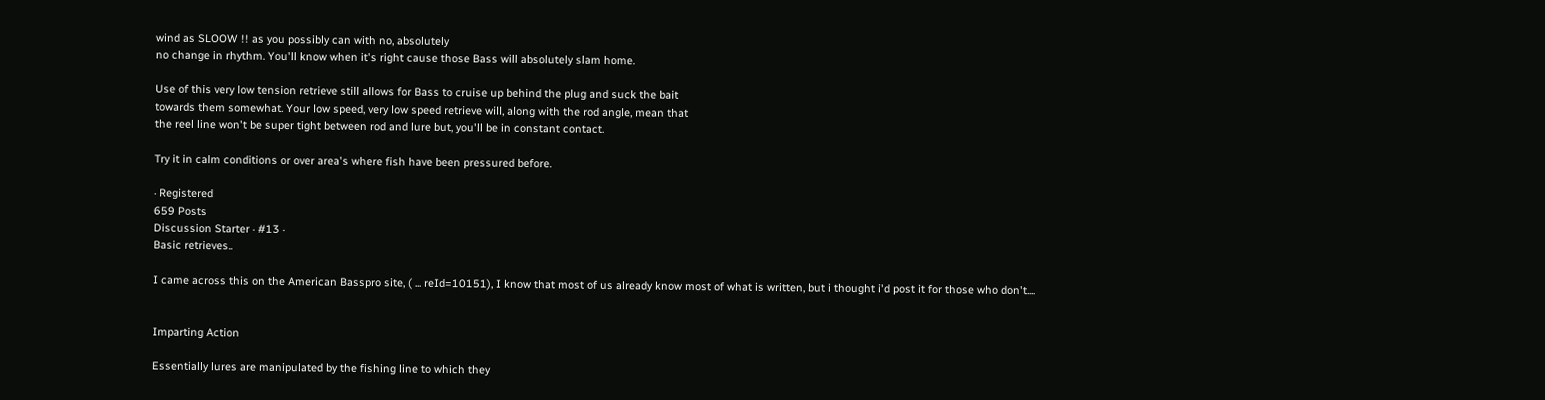wind as SLOOW !! as you possibly can with no, absolutely
no change in rhythm. You'll know when it's right cause those Bass will absolutely slam home.

Use of this very low tension retrieve still allows for Bass to cruise up behind the plug and suck the bait
towards them somewhat. Your low speed, very low speed retrieve will, along with the rod angle, mean that
the reel line won't be super tight between rod and lure but, you'll be in constant contact.

Try it in calm conditions or over area's where fish have been pressured before.

· Registered
659 Posts
Discussion Starter · #13 ·
Basic retrieves..

I came across this on the American Basspro site, ( ... reId=10151), I know that most of us already know most of what is written, but i thought i'd post it for those who don't....


Imparting Action

Essentially lures are manipulated by the fishing line to which they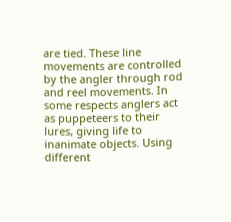are tied. These line movements are controlled by the angler through rod and reel movements. In some respects anglers act as puppeteers to their lures, giving life to inanimate objects. Using different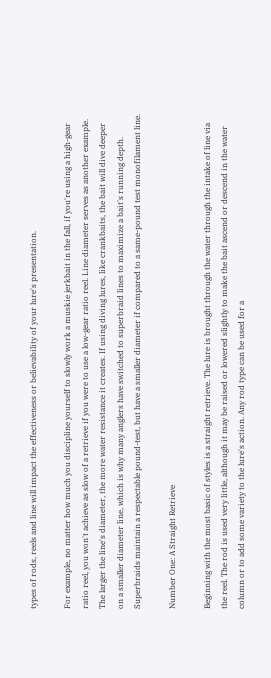types of rods, reels and line will impact the effectiveness or believability of your lure's presentation.

For example, no matter how much you discipline yourself to slowly work a muskie jerkbait in the fall, if you're using a high-gear ratio reel, you won't achieve as slow of a retrieve if you were to use a low-gear ratio reel. Line diameter serves as another example. The larger the line's diameter, the more water resistance it creates. If using diving lures, like crankbaits, the bait will dive deeper on a smaller diameter line, which is why many anglers have switched to superbraid lines to maximize a bait's running depth. Superbraids maintain a respectable pound-test, but have a smaller diameter if compared to a same-pound test monofilament line.

Number One: A Straight Retrieve

Beginning with the most basic of styles is a straight retrieve. The lure is brought through the water through the intake of line via the reel. The rod is used very little, although it may be raised or lowered slightly to make the bait ascend or descend in the water column or to add some variety to the lure's action. Any rod type can be used for a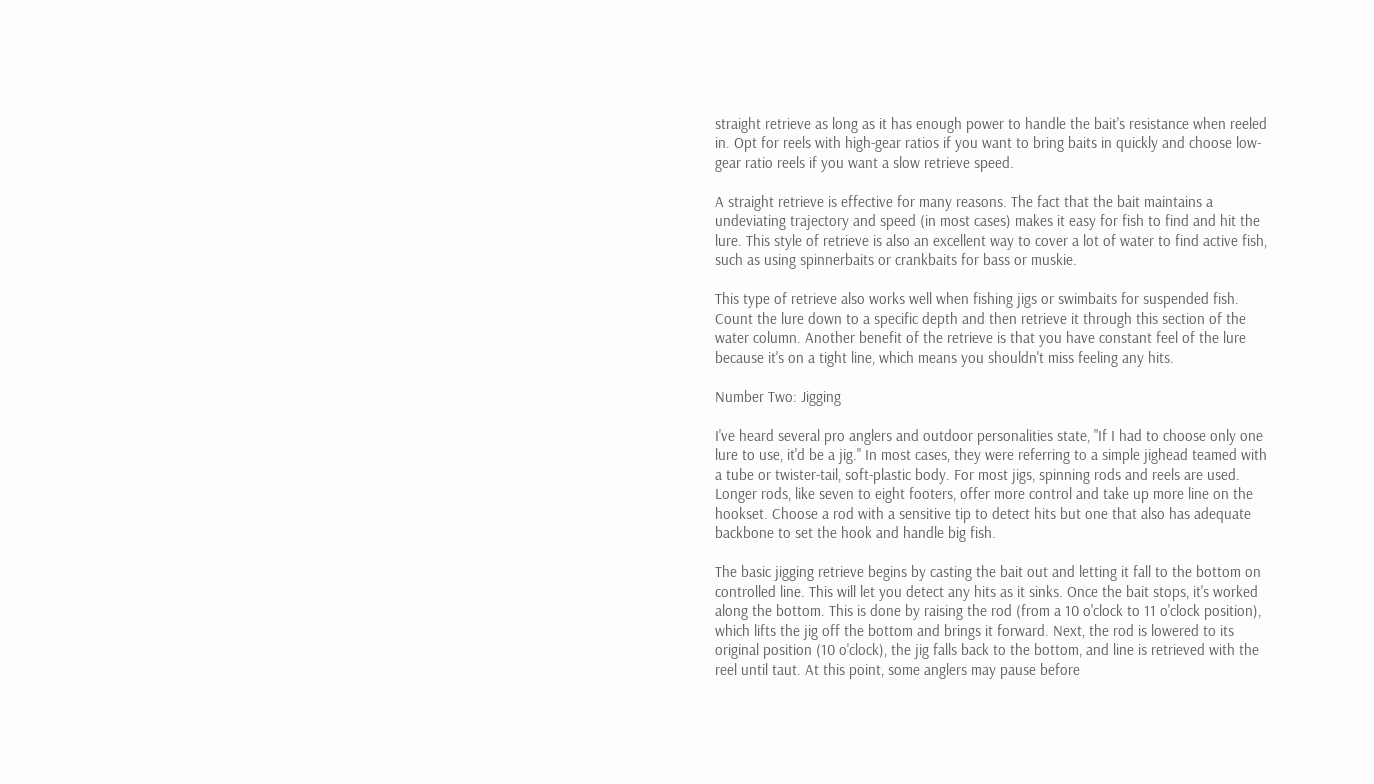straight retrieve as long as it has enough power to handle the bait's resistance when reeled in. Opt for reels with high-gear ratios if you want to bring baits in quickly and choose low-gear ratio reels if you want a slow retrieve speed.

A straight retrieve is effective for many reasons. The fact that the bait maintains a undeviating trajectory and speed (in most cases) makes it easy for fish to find and hit the lure. This style of retrieve is also an excellent way to cover a lot of water to find active fish, such as using spinnerbaits or crankbaits for bass or muskie.

This type of retrieve also works well when fishing jigs or swimbaits for suspended fish. Count the lure down to a specific depth and then retrieve it through this section of the water column. Another benefit of the retrieve is that you have constant feel of the lure because it's on a tight line, which means you shouldn't miss feeling any hits.

Number Two: Jigging

I've heard several pro anglers and outdoor personalities state, "If I had to choose only one lure to use, it'd be a jig." In most cases, they were referring to a simple jighead teamed with a tube or twister-tail, soft-plastic body. For most jigs, spinning rods and reels are used. Longer rods, like seven to eight footers, offer more control and take up more line on the hookset. Choose a rod with a sensitive tip to detect hits but one that also has adequate backbone to set the hook and handle big fish.

The basic jigging retrieve begins by casting the bait out and letting it fall to the bottom on controlled line. This will let you detect any hits as it sinks. Once the bait stops, it's worked along the bottom. This is done by raising the rod (from a 10 o'clock to 11 o'clock position), which lifts the jig off the bottom and brings it forward. Next, the rod is lowered to its original position (10 o'clock), the jig falls back to the bottom, and line is retrieved with the reel until taut. At this point, some anglers may pause before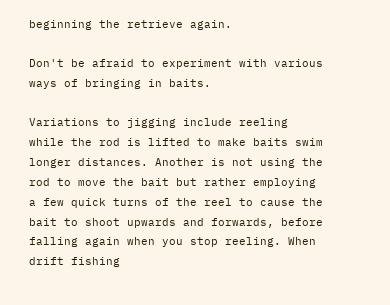beginning the retrieve again.

Don't be afraid to experiment with various ways of bringing in baits.

Variations to jigging include reeling while the rod is lifted to make baits swim longer distances. Another is not using the rod to move the bait but rather employing a few quick turns of the reel to cause the bait to shoot upwards and forwards, before falling again when you stop reeling. When drift fishing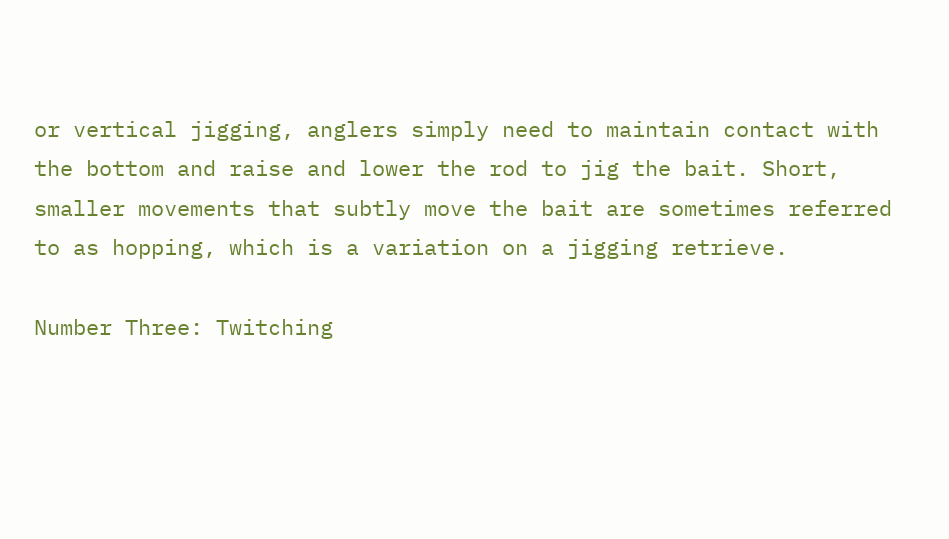or vertical jigging, anglers simply need to maintain contact with the bottom and raise and lower the rod to jig the bait. Short, smaller movements that subtly move the bait are sometimes referred to as hopping, which is a variation on a jigging retrieve.

Number Three: Twitching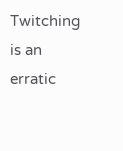Twitching is an erratic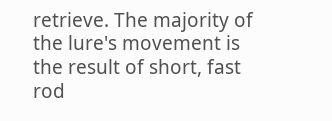retrieve. The majority of the lure's movement is the result of short, fast rod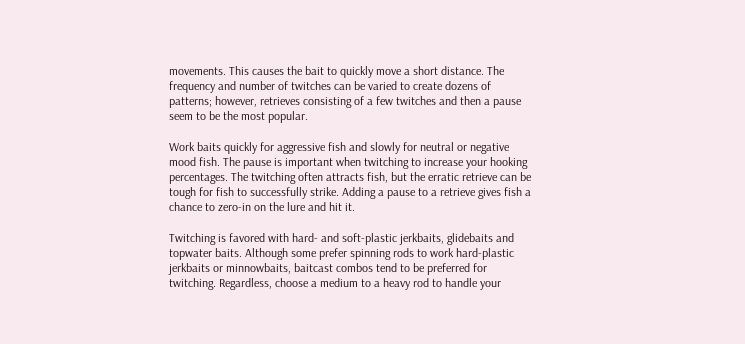movements. This causes the bait to quickly move a short distance. The frequency and number of twitches can be varied to create dozens of patterns; however, retrieves consisting of a few twitches and then a pause seem to be the most popular.

Work baits quickly for aggressive fish and slowly for neutral or negative mood fish. The pause is important when twitching to increase your hooking percentages. The twitching often attracts fish, but the erratic retrieve can be tough for fish to successfully strike. Adding a pause to a retrieve gives fish a chance to zero-in on the lure and hit it.

Twitching is favored with hard- and soft-plastic jerkbaits, glidebaits and topwater baits. Although some prefer spinning rods to work hard-plastic jerkbaits or minnowbaits, baitcast combos tend to be preferred for twitching. Regardless, choose a medium to a heavy rod to handle your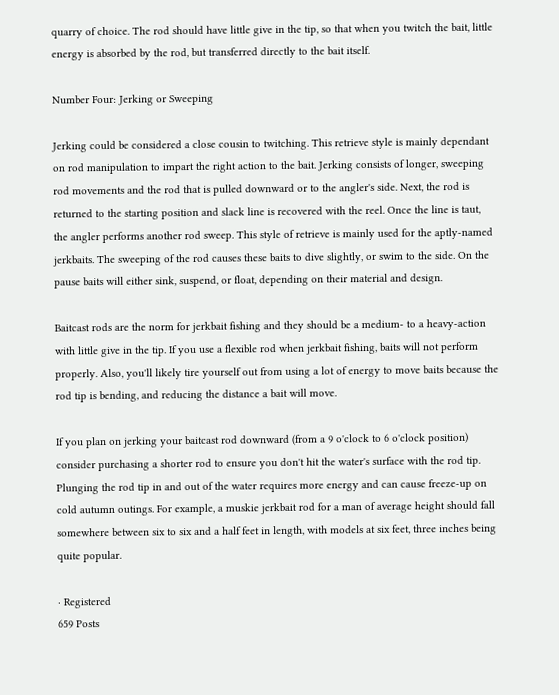quarry of choice. The rod should have little give in the tip, so that when you twitch the bait, little energy is absorbed by the rod, but transferred directly to the bait itself.

Number Four: Jerking or Sweeping

Jerking could be considered a close cousin to twitching. This retrieve style is mainly dependant on rod manipulation to impart the right action to the bait. Jerking consists of longer, sweeping rod movements and the rod that is pulled downward or to the angler's side. Next, the rod is returned to the starting position and slack line is recovered with the reel. Once the line is taut, the angler performs another rod sweep. This style of retrieve is mainly used for the aptly-named jerkbaits. The sweeping of the rod causes these baits to dive slightly, or swim to the side. On the pause baits will either sink, suspend, or float, depending on their material and design.

Baitcast rods are the norm for jerkbait fishing and they should be a medium- to a heavy-action with little give in the tip. If you use a flexible rod when jerkbait fishing, baits will not perform properly. Also, you'll likely tire yourself out from using a lot of energy to move baits because the rod tip is bending, and reducing the distance a bait will move.

If you plan on jerking your baitcast rod downward (from a 9 o'clock to 6 o'clock position) consider purchasing a shorter rod to ensure you don't hit the water's surface with the rod tip. Plunging the rod tip in and out of the water requires more energy and can cause freeze-up on cold autumn outings. For example, a muskie jerkbait rod for a man of average height should fall somewhere between six to six and a half feet in length, with models at six feet, three inches being quite popular.

· Registered
659 Posts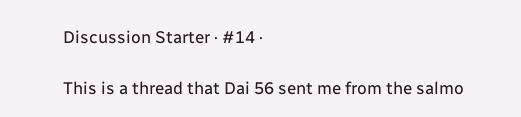Discussion Starter · #14 ·

This is a thread that Dai 56 sent me from the salmo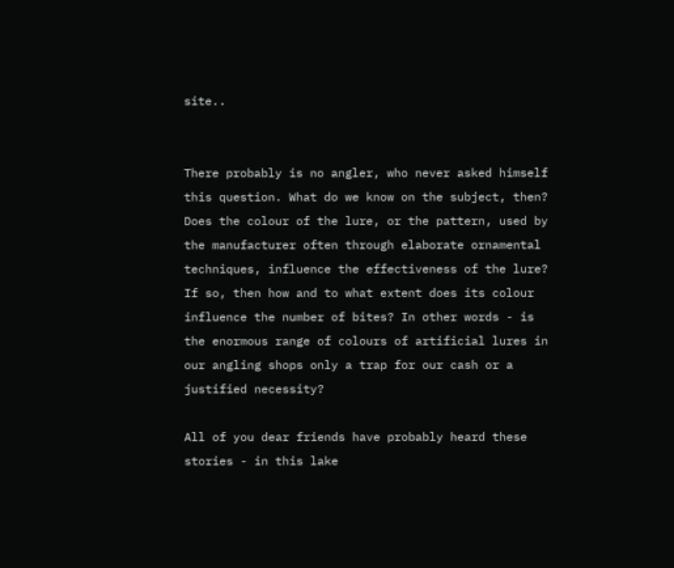site..


There probably is no angler, who never asked himself this question. What do we know on the subject, then? Does the colour of the lure, or the pattern, used by the manufacturer often through elaborate ornamental techniques, influence the effectiveness of the lure? If so, then how and to what extent does its colour influence the number of bites? In other words - is the enormous range of colours of artificial lures in our angling shops only a trap for our cash or a justified necessity?

All of you dear friends have probably heard these stories - in this lake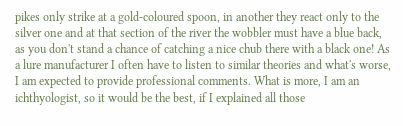pikes only strike at a gold-coloured spoon, in another they react only to the silver one and at that section of the river the wobbler must have a blue back, as you don't stand a chance of catching a nice chub there with a black one! As a lure manufacturer I often have to listen to similar theories and what's worse, I am expected to provide professional comments. What is more, I am an ichthyologist, so it would be the best, if I explained all those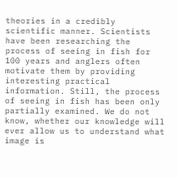theories in a credibly scientific manner. Scientists have been researching the process of seeing in fish for 100 years and anglers often motivate them by providing interesting practical information. Still, the process of seeing in fish has been only partially examined. We do not know, whether our knowledge will ever allow us to understand what image is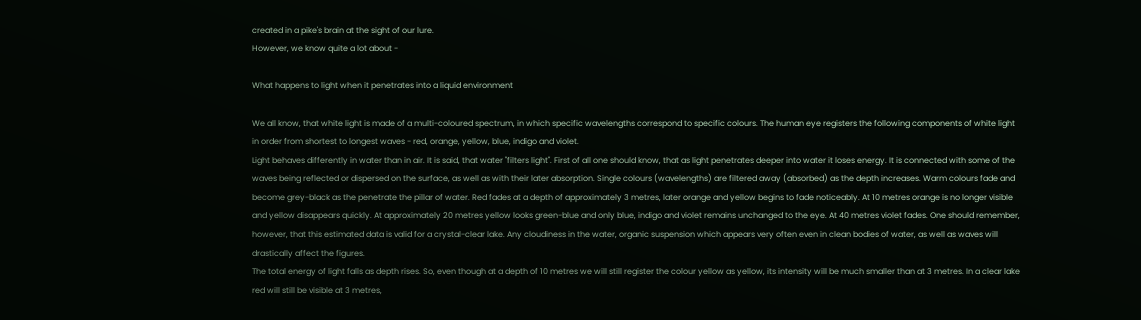created in a pike's brain at the sight of our lure.
However, we know quite a lot about -

What happens to light when it penetrates into a liquid environment

We all know, that white light is made of a multi-coloured spectrum, in which specific wavelengths correspond to specific colours. The human eye registers the following components of white light in order from shortest to longest waves - red, orange, yellow, blue, indigo and violet.
Light behaves differently in water than in air. It is said, that water "filters light". First of all one should know, that as light penetrates deeper into water it loses energy. It is connected with some of the waves being reflected or dispersed on the surface, as well as with their later absorption. Single colours (wavelengths) are filtered away (absorbed) as the depth increases. Warm colours fade and become grey-black as the penetrate the pillar of water. Red fades at a depth of approximately 3 metres, later orange and yellow begins to fade noticeably. At 10 metres orange is no longer visible and yellow disappears quickly. At approximately 20 metres yellow looks green-blue and only blue, indigo and violet remains unchanged to the eye. At 40 metres violet fades. One should remember, however, that this estimated data is valid for a crystal-clear lake. Any cloudiness in the water, organic suspension which appears very often even in clean bodies of water, as well as waves will drastically affect the figures.
The total energy of light falls as depth rises. So, even though at a depth of 10 metres we will still register the colour yellow as yellow, its intensity will be much smaller than at 3 metres. In a clear lake red will still be visible at 3 metres,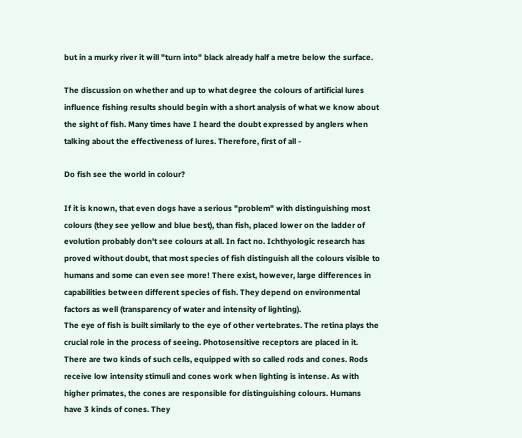but in a murky river it will "turn into" black already half a metre below the surface.

The discussion on whether and up to what degree the colours of artificial lures influence fishing results should begin with a short analysis of what we know about the sight of fish. Many times have I heard the doubt expressed by anglers when talking about the effectiveness of lures. Therefore, first of all -

Do fish see the world in colour?

If it is known, that even dogs have a serious "problem" with distinguishing most colours (they see yellow and blue best), than fish, placed lower on the ladder of evolution probably don't see colours at all. In fact no. Ichthyologic research has proved without doubt, that most species of fish distinguish all the colours visible to humans and some can even see more! There exist, however, large differences in capabilities between different species of fish. They depend on environmental factors as well (transparency of water and intensity of lighting).
The eye of fish is built similarly to the eye of other vertebrates. The retina plays the crucial role in the process of seeing. Photosensitive receptors are placed in it. There are two kinds of such cells, equipped with so called rods and cones. Rods receive low intensity stimuli and cones work when lighting is intense. As with higher primates, the cones are responsible for distinguishing colours. Humans have 3 kinds of cones. They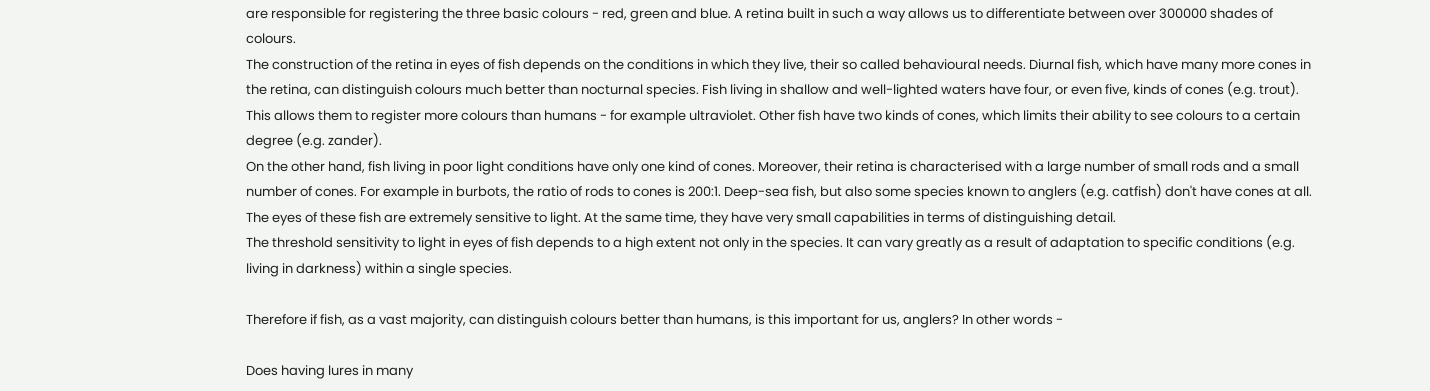are responsible for registering the three basic colours - red, green and blue. A retina built in such a way allows us to differentiate between over 300000 shades of colours.
The construction of the retina in eyes of fish depends on the conditions in which they live, their so called behavioural needs. Diurnal fish, which have many more cones in the retina, can distinguish colours much better than nocturnal species. Fish living in shallow and well-lighted waters have four, or even five, kinds of cones (e.g. trout). This allows them to register more colours than humans - for example ultraviolet. Other fish have two kinds of cones, which limits their ability to see colours to a certain degree (e.g. zander).
On the other hand, fish living in poor light conditions have only one kind of cones. Moreover, their retina is characterised with a large number of small rods and a small number of cones. For example in burbots, the ratio of rods to cones is 200:1. Deep-sea fish, but also some species known to anglers (e.g. catfish) don't have cones at all. The eyes of these fish are extremely sensitive to light. At the same time, they have very small capabilities in terms of distinguishing detail.
The threshold sensitivity to light in eyes of fish depends to a high extent not only in the species. It can vary greatly as a result of adaptation to specific conditions (e.g. living in darkness) within a single species.

Therefore if fish, as a vast majority, can distinguish colours better than humans, is this important for us, anglers? In other words -

Does having lures in many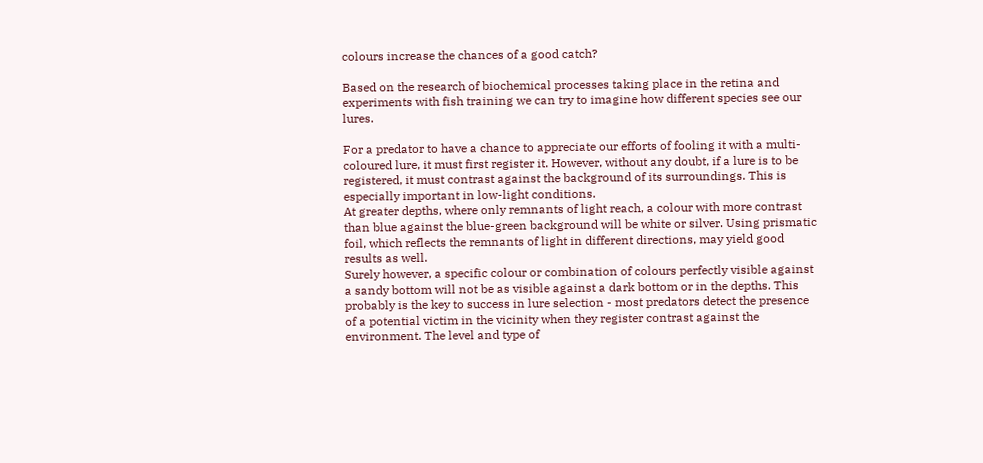colours increase the chances of a good catch?

Based on the research of biochemical processes taking place in the retina and experiments with fish training we can try to imagine how different species see our lures.

For a predator to have a chance to appreciate our efforts of fooling it with a multi-coloured lure, it must first register it. However, without any doubt, if a lure is to be registered, it must contrast against the background of its surroundings. This is especially important in low-light conditions.
At greater depths, where only remnants of light reach, a colour with more contrast than blue against the blue-green background will be white or silver. Using prismatic foil, which reflects the remnants of light in different directions, may yield good results as well.
Surely however, a specific colour or combination of colours perfectly visible against a sandy bottom will not be as visible against a dark bottom or in the depths. This probably is the key to success in lure selection - most predators detect the presence of a potential victim in the vicinity when they register contrast against the environment. The level and type of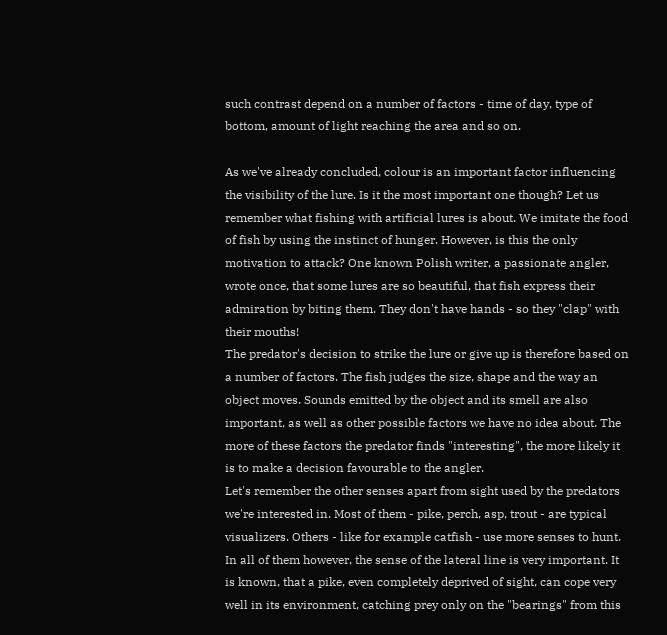such contrast depend on a number of factors - time of day, type of bottom, amount of light reaching the area and so on.

As we've already concluded, colour is an important factor influencing the visibility of the lure. Is it the most important one though? Let us remember what fishing with artificial lures is about. We imitate the food of fish by using the instinct of hunger. However, is this the only motivation to attack? One known Polish writer, a passionate angler, wrote once, that some lures are so beautiful, that fish express their admiration by biting them. They don't have hands - so they "clap" with their mouths!
The predator's decision to strike the lure or give up is therefore based on a number of factors. The fish judges the size, shape and the way an object moves. Sounds emitted by the object and its smell are also important, as well as other possible factors we have no idea about. The more of these factors the predator finds "interesting", the more likely it is to make a decision favourable to the angler.
Let's remember the other senses apart from sight used by the predators we're interested in. Most of them - pike, perch, asp, trout - are typical visualizers. Others - like for example catfish - use more senses to hunt. In all of them however, the sense of the lateral line is very important. It is known, that a pike, even completely deprived of sight, can cope very well in its environment, catching prey only on the "bearings" from this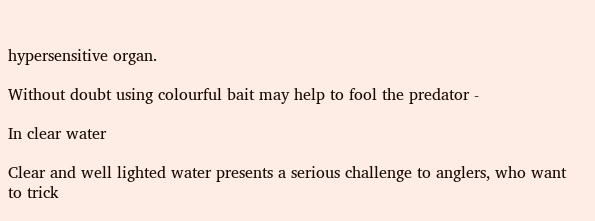hypersensitive organ.

Without doubt using colourful bait may help to fool the predator -

In clear water

Clear and well lighted water presents a serious challenge to anglers, who want to trick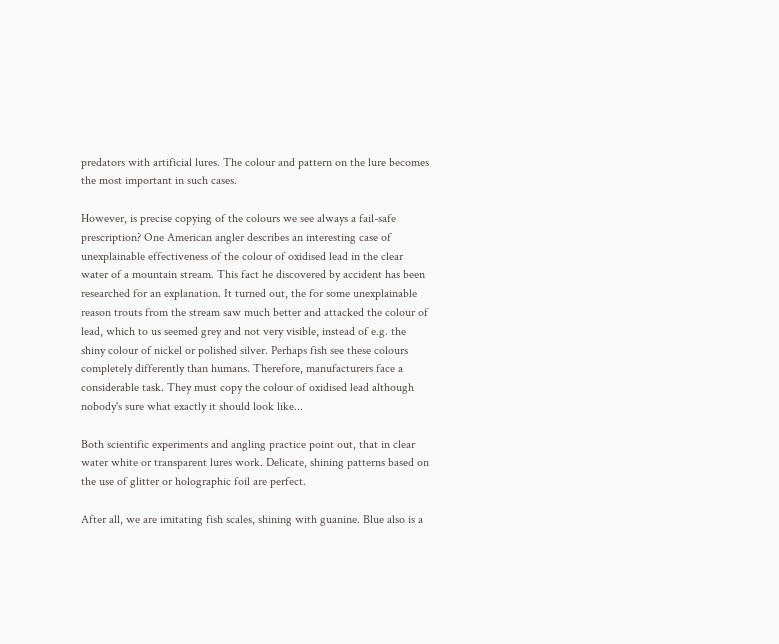predators with artificial lures. The colour and pattern on the lure becomes the most important in such cases.

However, is precise copying of the colours we see always a fail-safe prescription? One American angler describes an interesting case of unexplainable effectiveness of the colour of oxidised lead in the clear water of a mountain stream. This fact he discovered by accident has been researched for an explanation. It turned out, the for some unexplainable reason trouts from the stream saw much better and attacked the colour of lead, which to us seemed grey and not very visible, instead of e.g. the shiny colour of nickel or polished silver. Perhaps fish see these colours completely differently than humans. Therefore, manufacturers face a considerable task. They must copy the colour of oxidised lead although nobody's sure what exactly it should look like...

Both scientific experiments and angling practice point out, that in clear water white or transparent lures work. Delicate, shining patterns based on the use of glitter or holographic foil are perfect.

After all, we are imitating fish scales, shining with guanine. Blue also is a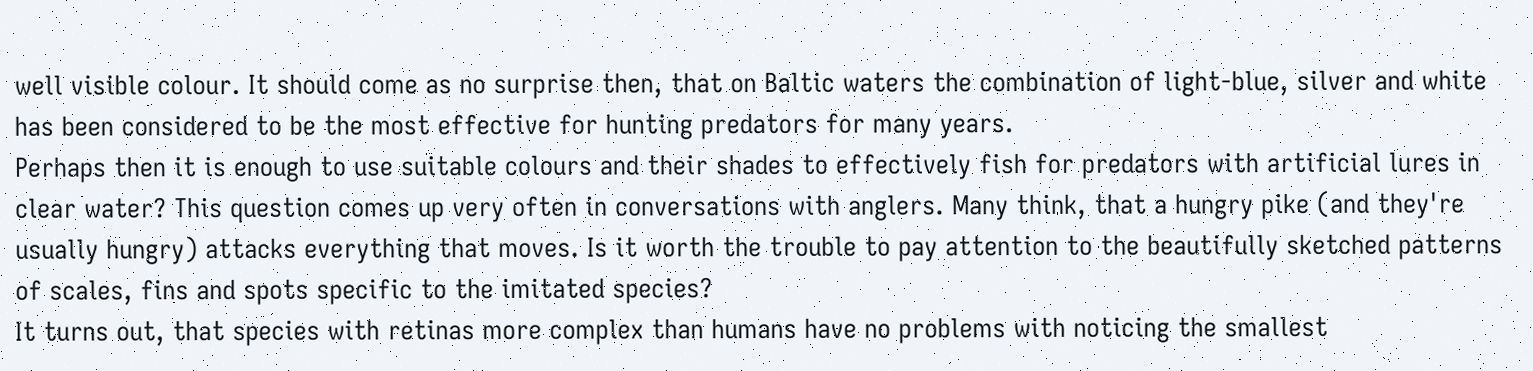well visible colour. It should come as no surprise then, that on Baltic waters the combination of light-blue, silver and white has been considered to be the most effective for hunting predators for many years.
Perhaps then it is enough to use suitable colours and their shades to effectively fish for predators with artificial lures in clear water? This question comes up very often in conversations with anglers. Many think, that a hungry pike (and they're usually hungry) attacks everything that moves. Is it worth the trouble to pay attention to the beautifully sketched patterns of scales, fins and spots specific to the imitated species?
It turns out, that species with retinas more complex than humans have no problems with noticing the smallest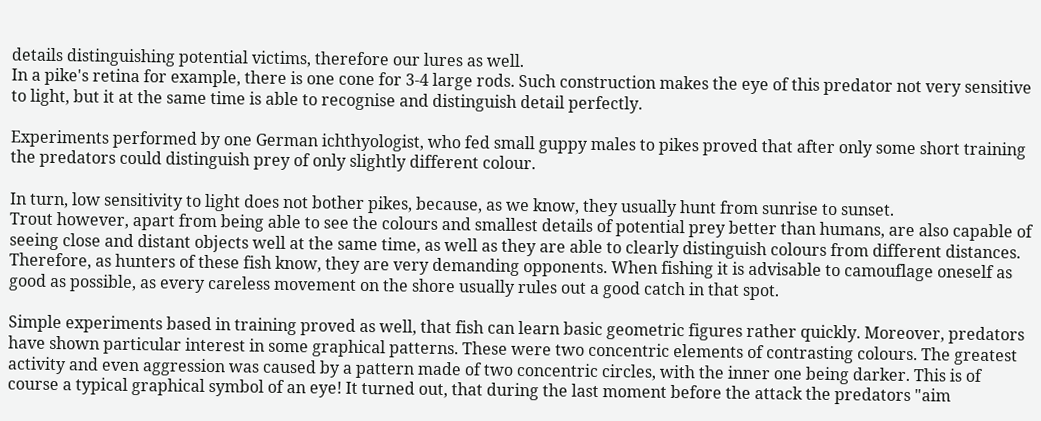details distinguishing potential victims, therefore our lures as well.
In a pike's retina for example, there is one cone for 3-4 large rods. Such construction makes the eye of this predator not very sensitive to light, but it at the same time is able to recognise and distinguish detail perfectly.

Experiments performed by one German ichthyologist, who fed small guppy males to pikes proved that after only some short training the predators could distinguish prey of only slightly different colour.

In turn, low sensitivity to light does not bother pikes, because, as we know, they usually hunt from sunrise to sunset.
Trout however, apart from being able to see the colours and smallest details of potential prey better than humans, are also capable of seeing close and distant objects well at the same time, as well as they are able to clearly distinguish colours from different distances. Therefore, as hunters of these fish know, they are very demanding opponents. When fishing it is advisable to camouflage oneself as good as possible, as every careless movement on the shore usually rules out a good catch in that spot.

Simple experiments based in training proved as well, that fish can learn basic geometric figures rather quickly. Moreover, predators have shown particular interest in some graphical patterns. These were two concentric elements of contrasting colours. The greatest activity and even aggression was caused by a pattern made of two concentric circles, with the inner one being darker. This is of course a typical graphical symbol of an eye! It turned out, that during the last moment before the attack the predators "aim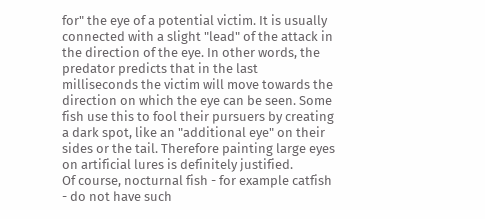for" the eye of a potential victim. It is usually connected with a slight "lead" of the attack in the direction of the eye. In other words, the predator predicts that in the last milliseconds the victim will move towards the direction on which the eye can be seen. Some fish use this to fool their pursuers by creating a dark spot, like an "additional eye" on their sides or the tail. Therefore painting large eyes on artificial lures is definitely justified.
Of course, nocturnal fish - for example catfish - do not have such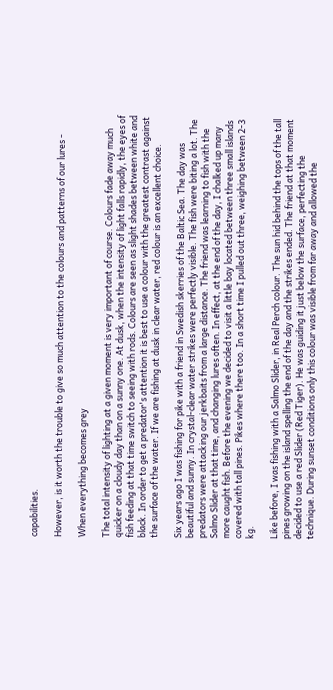capabilities.

However, is it worth the trouble to give so much attention to the colours and patterns of our lures -

When everything becomes grey

The total intensity of lighting at a given moment is very important of course. Colours fade away much quicker on a cloudy day than on a sunny one. At dusk, when the intensity of light falls rapidly, the eyes of fish feeding at that time switch to seeing with rods. Colours are seen as slight shades between white and black. In order to get a predator's attention it is best to use a colour with the greatest contrast against the surface of the water. If we are fishing at dusk in clear water, red colour is an excellent choice.

Six years ago I was fishing for pike with a friend in Swedish skerries of the Baltic Sea. The day was beautiful and sunny. In crystal-clear water strikes were perfectly visible. The fish were biting a lot. The predators were attacking our jerkbaits from a large distance. The friend was learning to fish with the Salmo Slider at that time, and changing lures often. In effect, at the end of the day, I chalked up many more caught fish. Before the evening we decided to visit a little bay located between three small islands covered with tall pines. Pikes where there too. In a short time I pulled out three, weighing between 2-3 kg.

Like before, I was fishing with a Salmo Slider, in Real Perch colour. The sun hid behind the tops of the tall pines growing on the island spelling the end of the day and the strikes ended. The friend at that moment decided to use a red Slider (Red Tiger). He was guiding it just below the surface, perfecting the technique. During sunset conditions only this colour was visible from far away and allowed the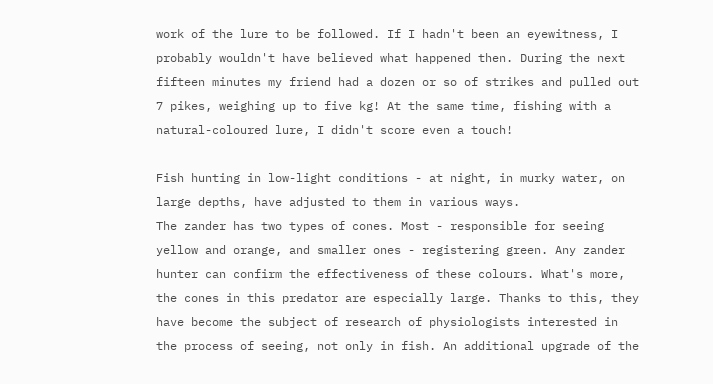work of the lure to be followed. If I hadn't been an eyewitness, I probably wouldn't have believed what happened then. During the next fifteen minutes my friend had a dozen or so of strikes and pulled out 7 pikes, weighing up to five kg! At the same time, fishing with a natural-coloured lure, I didn't score even a touch!

Fish hunting in low-light conditions - at night, in murky water, on large depths, have adjusted to them in various ways.
The zander has two types of cones. Most - responsible for seeing yellow and orange, and smaller ones - registering green. Any zander hunter can confirm the effectiveness of these colours. What's more, the cones in this predator are especially large. Thanks to this, they have become the subject of research of physiologists interested in the process of seeing, not only in fish. An additional upgrade of the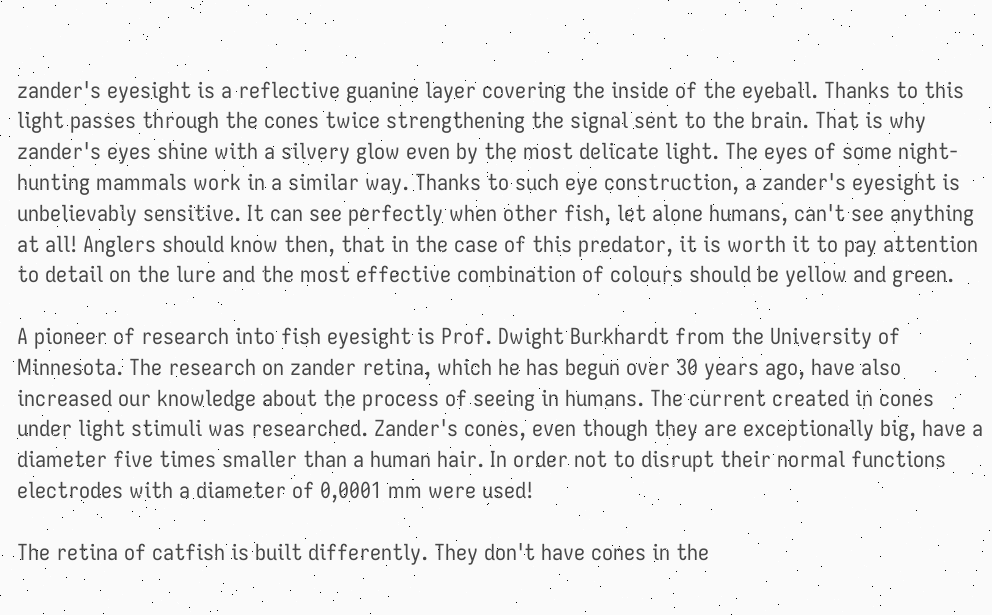zander's eyesight is a reflective guanine layer covering the inside of the eyeball. Thanks to this light passes through the cones twice strengthening the signal sent to the brain. That is why zander's eyes shine with a silvery glow even by the most delicate light. The eyes of some night-hunting mammals work in a similar way. Thanks to such eye construction, a zander's eyesight is unbelievably sensitive. It can see perfectly when other fish, let alone humans, can't see anything at all! Anglers should know then, that in the case of this predator, it is worth it to pay attention to detail on the lure and the most effective combination of colours should be yellow and green.

A pioneer of research into fish eyesight is Prof. Dwight Burkhardt from the University of Minnesota. The research on zander retina, which he has begun over 30 years ago, have also increased our knowledge about the process of seeing in humans. The current created in cones under light stimuli was researched. Zander's cones, even though they are exceptionally big, have a diameter five times smaller than a human hair. In order not to disrupt their normal functions electrodes with a diameter of 0,0001 mm were used!

The retina of catfish is built differently. They don't have cones in the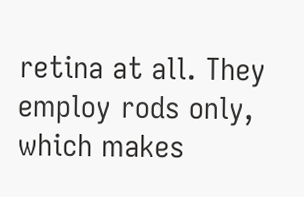retina at all. They employ rods only, which makes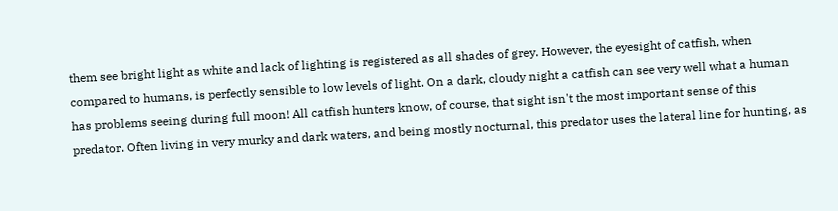them see bright light as white and lack of lighting is registered as all shades of grey. However, the eyesight of catfish, when compared to humans, is perfectly sensible to low levels of light. On a dark, cloudy night a catfish can see very well what a human has problems seeing during full moon! All catfish hunters know, of course, that sight isn't the most important sense of this predator. Often living in very murky and dark waters, and being mostly nocturnal, this predator uses the lateral line for hunting, as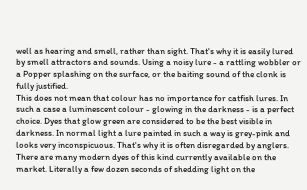well as hearing and smell, rather than sight. That's why it is easily lured by smell attractors and sounds. Using a noisy lure - a rattling wobbler or a Popper splashing on the surface, or the baiting sound of the clonk is fully justified.
This does not mean that colour has no importance for catfish lures. In such a case a luminescent colour - glowing in the darkness - is a perfect choice. Dyes that glow green are considered to be the best visible in darkness. In normal light a lure painted in such a way is grey-pink and looks very inconspicuous. That's why it is often disregarded by anglers. There are many modern dyes of this kind currently available on the market. Literally a few dozen seconds of shedding light on the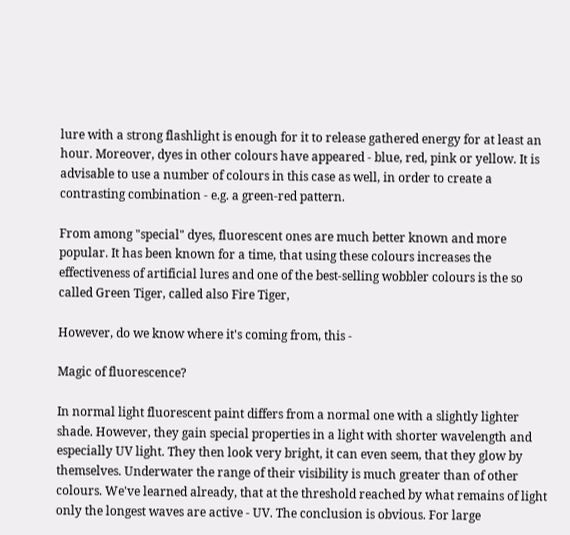lure with a strong flashlight is enough for it to release gathered energy for at least an hour. Moreover, dyes in other colours have appeared - blue, red, pink or yellow. It is advisable to use a number of colours in this case as well, in order to create a contrasting combination - e.g. a green-red pattern.

From among "special" dyes, fluorescent ones are much better known and more popular. It has been known for a time, that using these colours increases the effectiveness of artificial lures and one of the best-selling wobbler colours is the so called Green Tiger, called also Fire Tiger,

However, do we know where it's coming from, this -

Magic of fluorescence?

In normal light fluorescent paint differs from a normal one with a slightly lighter shade. However, they gain special properties in a light with shorter wavelength and especially UV light. They then look very bright, it can even seem, that they glow by themselves. Underwater the range of their visibility is much greater than of other colours. We've learned already, that at the threshold reached by what remains of light only the longest waves are active - UV. The conclusion is obvious. For large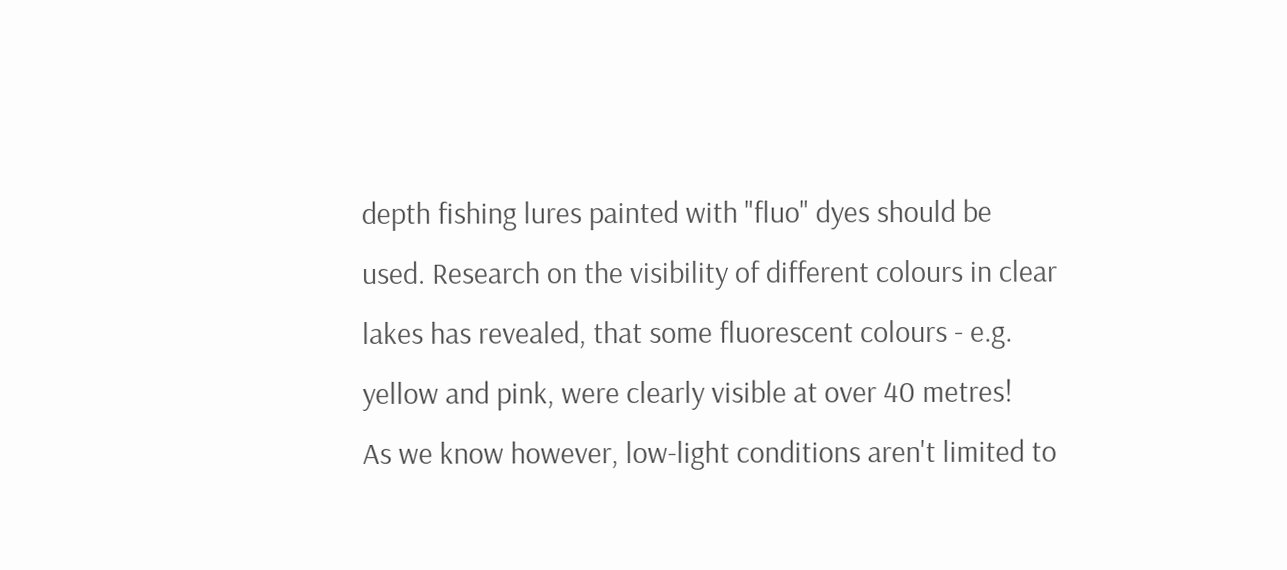depth fishing lures painted with "fluo" dyes should be used. Research on the visibility of different colours in clear lakes has revealed, that some fluorescent colours - e.g. yellow and pink, were clearly visible at over 40 metres!
As we know however, low-light conditions aren't limited to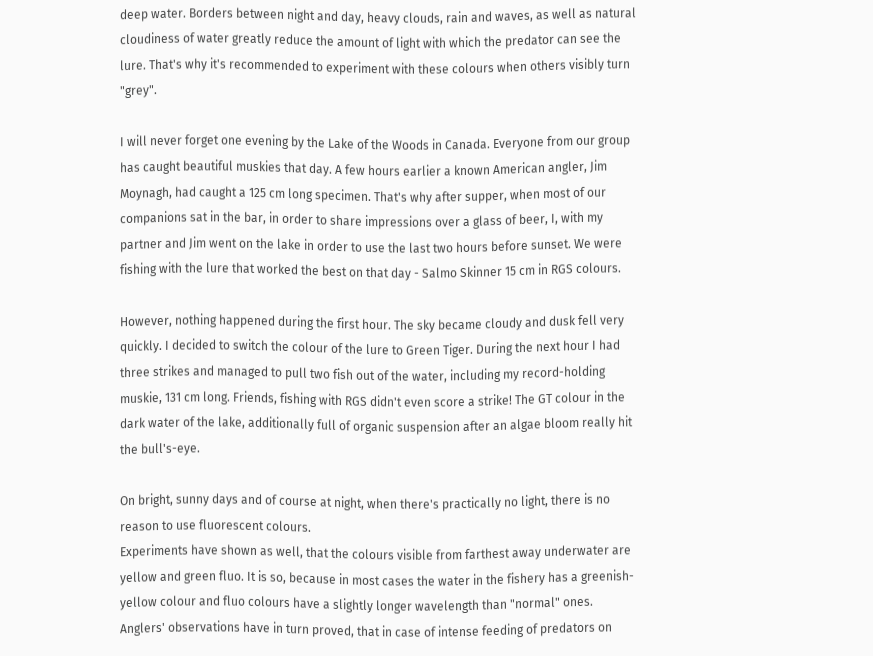deep water. Borders between night and day, heavy clouds, rain and waves, as well as natural cloudiness of water greatly reduce the amount of light with which the predator can see the lure. That's why it's recommended to experiment with these colours when others visibly turn "grey".

I will never forget one evening by the Lake of the Woods in Canada. Everyone from our group has caught beautiful muskies that day. A few hours earlier a known American angler, Jim Moynagh, had caught a 125 cm long specimen. That's why after supper, when most of our companions sat in the bar, in order to share impressions over a glass of beer, I, with my partner and Jim went on the lake in order to use the last two hours before sunset. We were fishing with the lure that worked the best on that day - Salmo Skinner 15 cm in RGS colours.

However, nothing happened during the first hour. The sky became cloudy and dusk fell very quickly. I decided to switch the colour of the lure to Green Tiger. During the next hour I had three strikes and managed to pull two fish out of the water, including my record-holding muskie, 131 cm long. Friends, fishing with RGS didn't even score a strike! The GT colour in the dark water of the lake, additionally full of organic suspension after an algae bloom really hit the bull's-eye.

On bright, sunny days and of course at night, when there's practically no light, there is no reason to use fluorescent colours.
Experiments have shown as well, that the colours visible from farthest away underwater are yellow and green fluo. It is so, because in most cases the water in the fishery has a greenish-yellow colour and fluo colours have a slightly longer wavelength than "normal" ones.
Anglers' observations have in turn proved, that in case of intense feeding of predators on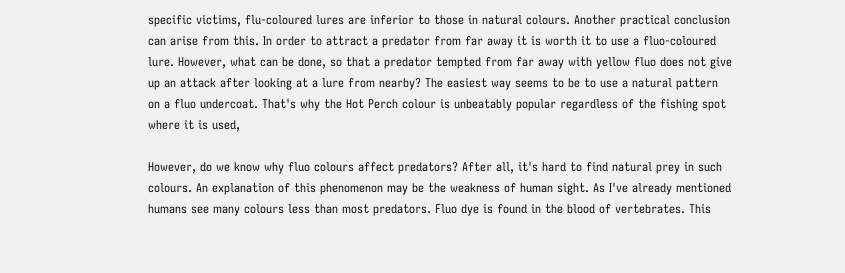specific victims, flu-coloured lures are inferior to those in natural colours. Another practical conclusion can arise from this. In order to attract a predator from far away it is worth it to use a fluo-coloured lure. However, what can be done, so that a predator tempted from far away with yellow fluo does not give up an attack after looking at a lure from nearby? The easiest way seems to be to use a natural pattern on a fluo undercoat. That's why the Hot Perch colour is unbeatably popular regardless of the fishing spot where it is used,

However, do we know why fluo colours affect predators? After all, it's hard to find natural prey in such colours. An explanation of this phenomenon may be the weakness of human sight. As I've already mentioned humans see many colours less than most predators. Fluo dye is found in the blood of vertebrates. This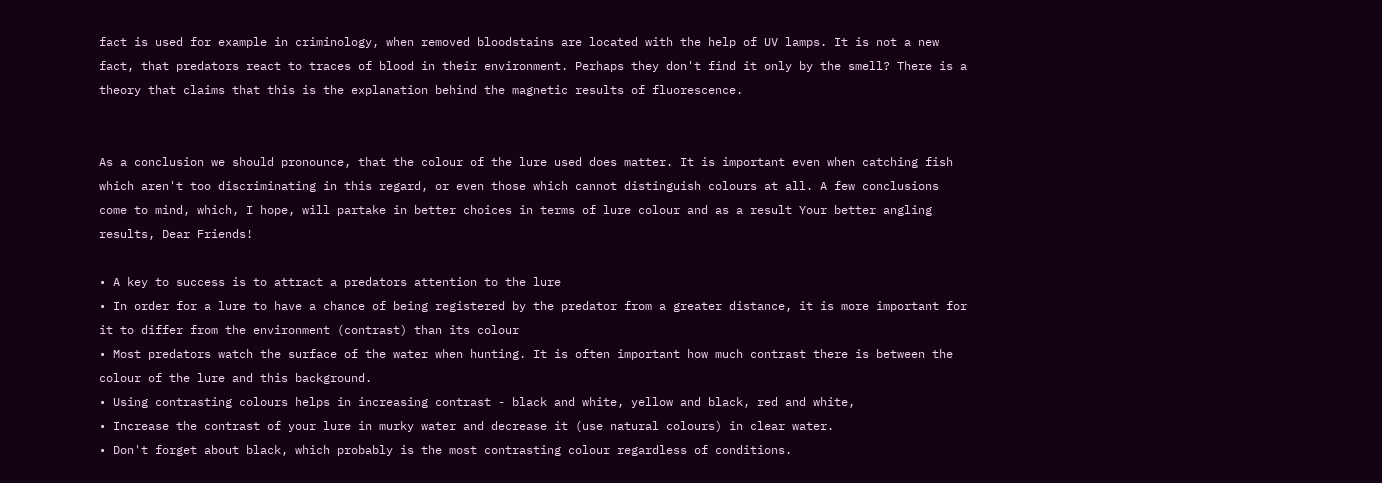fact is used for example in criminology, when removed bloodstains are located with the help of UV lamps. It is not a new fact, that predators react to traces of blood in their environment. Perhaps they don't find it only by the smell? There is a theory that claims that this is the explanation behind the magnetic results of fluorescence.


As a conclusion we should pronounce, that the colour of the lure used does matter. It is important even when catching fish which aren't too discriminating in this regard, or even those which cannot distinguish colours at all. A few conclusions come to mind, which, I hope, will partake in better choices in terms of lure colour and as a result Your better angling results, Dear Friends!

• A key to success is to attract a predators attention to the lure
• In order for a lure to have a chance of being registered by the predator from a greater distance, it is more important for it to differ from the environment (contrast) than its colour
• Most predators watch the surface of the water when hunting. It is often important how much contrast there is between the colour of the lure and this background.
• Using contrasting colours helps in increasing contrast - black and white, yellow and black, red and white,
• Increase the contrast of your lure in murky water and decrease it (use natural colours) in clear water.
• Don't forget about black, which probably is the most contrasting colour regardless of conditions.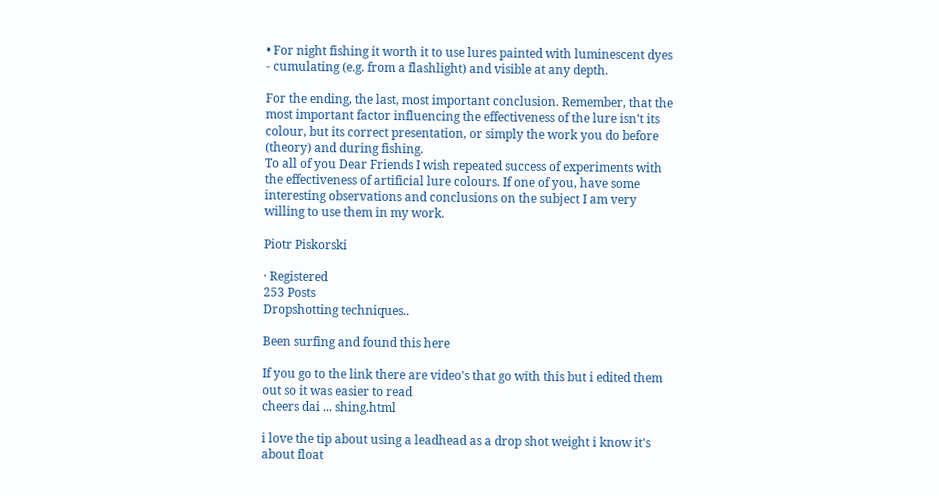• For night fishing it worth it to use lures painted with luminescent dyes - cumulating (e.g. from a flashlight) and visible at any depth.

For the ending, the last, most important conclusion. Remember, that the most important factor influencing the effectiveness of the lure isn't its colour, but its correct presentation, or simply the work you do before (theory) and during fishing.
To all of you Dear Friends I wish repeated success of experiments with the effectiveness of artificial lure colours. If one of you, have some interesting observations and conclusions on the subject I am very willing to use them in my work.

Piotr Piskorski

· Registered
253 Posts
Dropshotting techniques..

Been surfing and found this here

If you go to the link there are video's that go with this but i edited them out so it was easier to read
cheers dai ... shing.html

i love the tip about using a leadhead as a drop shot weight i know it's about float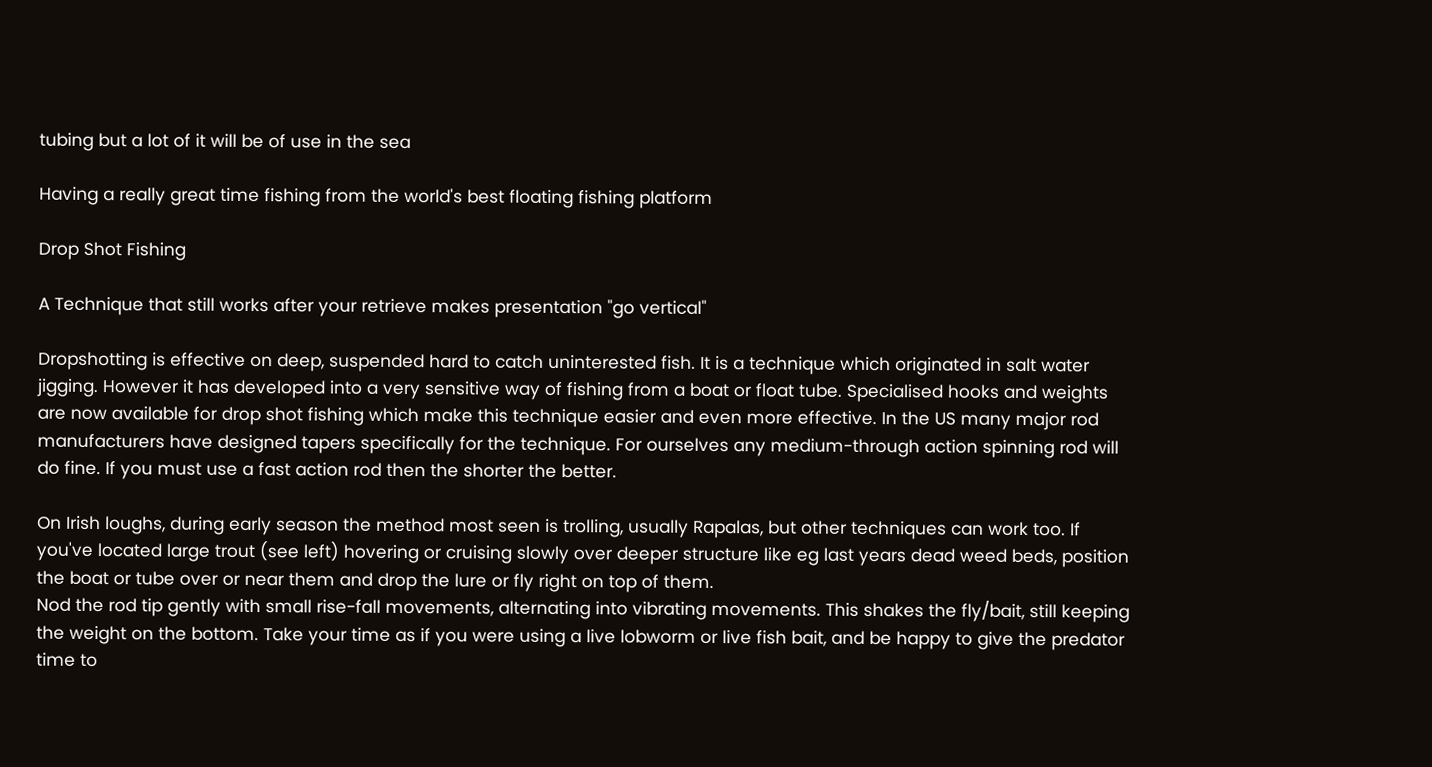tubing but a lot of it will be of use in the sea

Having a really great time fishing from the world's best floating fishing platform

Drop Shot Fishing

A Technique that still works after your retrieve makes presentation "go vertical"

Dropshotting is effective on deep, suspended hard to catch uninterested fish. It is a technique which originated in salt water jigging. However it has developed into a very sensitive way of fishing from a boat or float tube. Specialised hooks and weights are now available for drop shot fishing which make this technique easier and even more effective. In the US many major rod manufacturers have designed tapers specifically for the technique. For ourselves any medium-through action spinning rod will do fine. If you must use a fast action rod then the shorter the better.

On Irish loughs, during early season the method most seen is trolling, usually Rapalas, but other techniques can work too. If you've located large trout (see left) hovering or cruising slowly over deeper structure like eg last years dead weed beds, position the boat or tube over or near them and drop the lure or fly right on top of them.
Nod the rod tip gently with small rise-fall movements, alternating into vibrating movements. This shakes the fly/bait, still keeping the weight on the bottom. Take your time as if you were using a live lobworm or live fish bait, and be happy to give the predator time to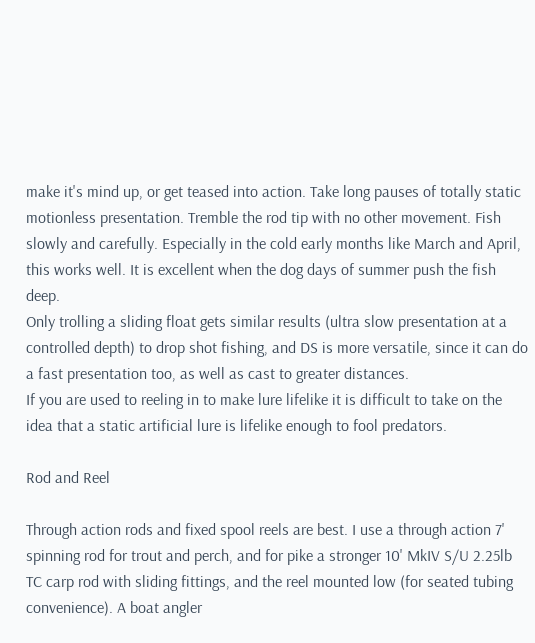make it's mind up, or get teased into action. Take long pauses of totally static motionless presentation. Tremble the rod tip with no other movement. Fish slowly and carefully. Especially in the cold early months like March and April, this works well. It is excellent when the dog days of summer push the fish deep.
Only trolling a sliding float gets similar results (ultra slow presentation at a controlled depth) to drop shot fishing, and DS is more versatile, since it can do a fast presentation too, as well as cast to greater distances.
If you are used to reeling in to make lure lifelike it is difficult to take on the idea that a static artificial lure is lifelike enough to fool predators.

Rod and Reel

Through action rods and fixed spool reels are best. I use a through action 7' spinning rod for trout and perch, and for pike a stronger 10' MkIV S/U 2.25lb TC carp rod with sliding fittings, and the reel mounted low (for seated tubing convenience). A boat angler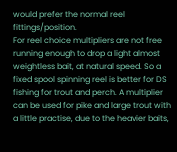would prefer the normal reel fittings/position.
For reel choice multipliers are not free running enough to drop a light almost weightless bait, at natural speed. So a fixed spool spinning reel is better for DS fishing for trout and perch. A multiplier can be used for pike and large trout with a little practise, due to the heavier baits,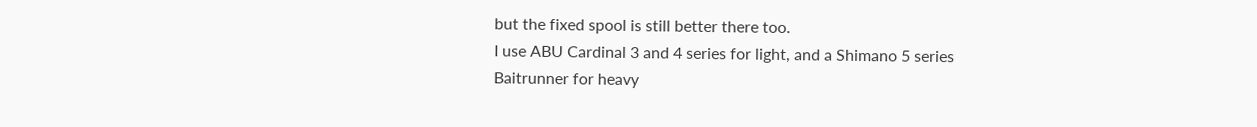but the fixed spool is still better there too.
I use ABU Cardinal 3 and 4 series for light, and a Shimano 5 series Baitrunner for heavy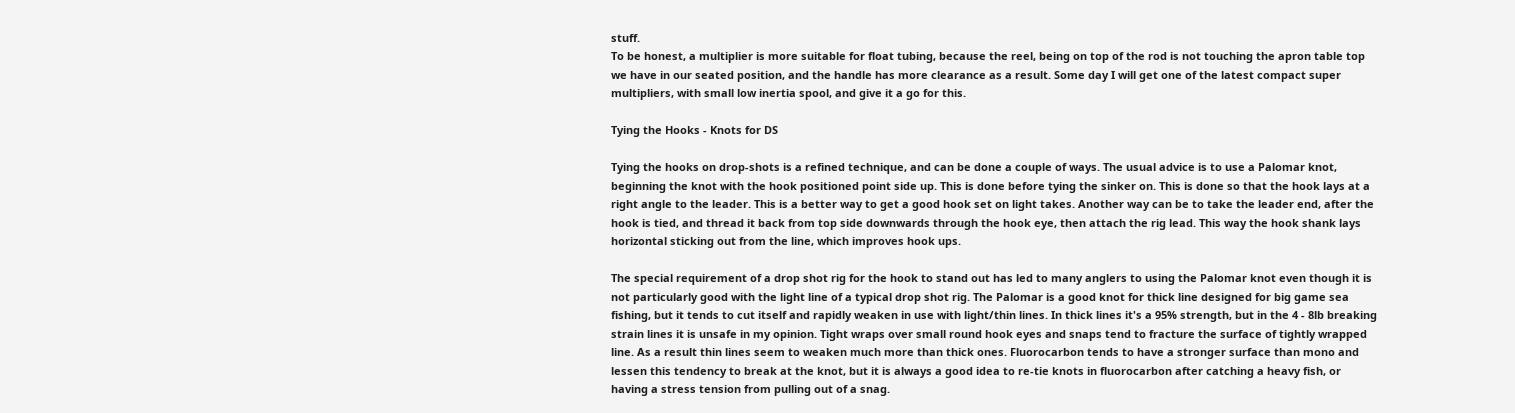stuff.
To be honest, a multiplier is more suitable for float tubing, because the reel, being on top of the rod is not touching the apron table top we have in our seated position, and the handle has more clearance as a result. Some day I will get one of the latest compact super multipliers, with small low inertia spool, and give it a go for this.

Tying the Hooks - Knots for DS

Tying the hooks on drop-shots is a refined technique, and can be done a couple of ways. The usual advice is to use a Palomar knot, beginning the knot with the hook positioned point side up. This is done before tying the sinker on. This is done so that the hook lays at a right angle to the leader. This is a better way to get a good hook set on light takes. Another way can be to take the leader end, after the hook is tied, and thread it back from top side downwards through the hook eye, then attach the rig lead. This way the hook shank lays horizontal sticking out from the line, which improves hook ups.

The special requirement of a drop shot rig for the hook to stand out has led to many anglers to using the Palomar knot even though it is not particularly good with the light line of a typical drop shot rig. The Palomar is a good knot for thick line designed for big game sea fishing, but it tends to cut itself and rapidly weaken in use with light/thin lines. In thick lines it's a 95% strength, but in the 4 - 8lb breaking strain lines it is unsafe in my opinion. Tight wraps over small round hook eyes and snaps tend to fracture the surface of tightly wrapped line. As a result thin lines seem to weaken much more than thick ones. Fluorocarbon tends to have a stronger surface than mono and lessen this tendency to break at the knot, but it is always a good idea to re-tie knots in fluorocarbon after catching a heavy fish, or having a stress tension from pulling out of a snag.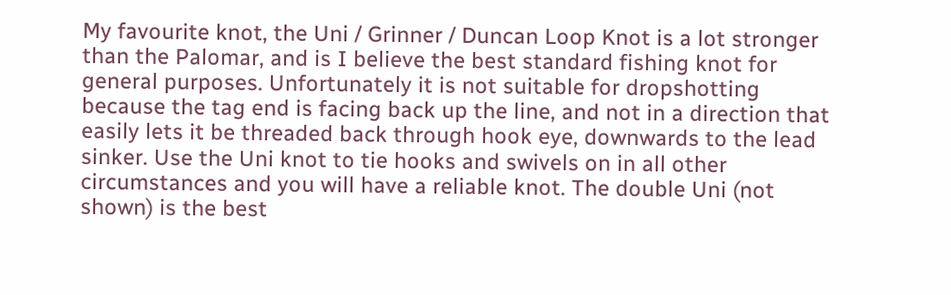My favourite knot, the Uni / Grinner / Duncan Loop Knot is a lot stronger than the Palomar, and is I believe the best standard fishing knot for general purposes. Unfortunately it is not suitable for dropshotting because the tag end is facing back up the line, and not in a direction that easily lets it be threaded back through hook eye, downwards to the lead sinker. Use the Uni knot to tie hooks and swivels on in all other circumstances and you will have a reliable knot. The double Uni (not shown) is the best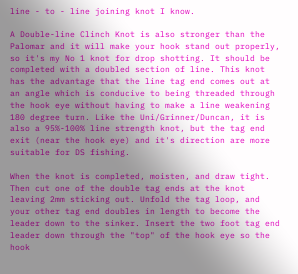line - to - line joining knot I know.

A Double-line Clinch Knot is also stronger than the Palomar and it will make your hook stand out properly, so it's my No 1 knot for drop shotting. It should be completed with a doubled section of line. This knot has the advantage that the line tag end comes out at an angle which is conducive to being threaded through the hook eye without having to make a line weakening 180 degree turn. Like the Uni/Grinner/Duncan, it is also a 95%-100% line strength knot, but the tag end exit (near the hook eye) and it's direction are more suitable for DS fishing.

When the knot is completed, moisten, and draw tight. Then cut one of the double tag ends at the knot leaving 2mm sticking out. Unfold the tag loop, and your other tag end doubles in length to become the leader down to the sinker. Insert the two foot tag end leader down through the "top" of the hook eye so the hook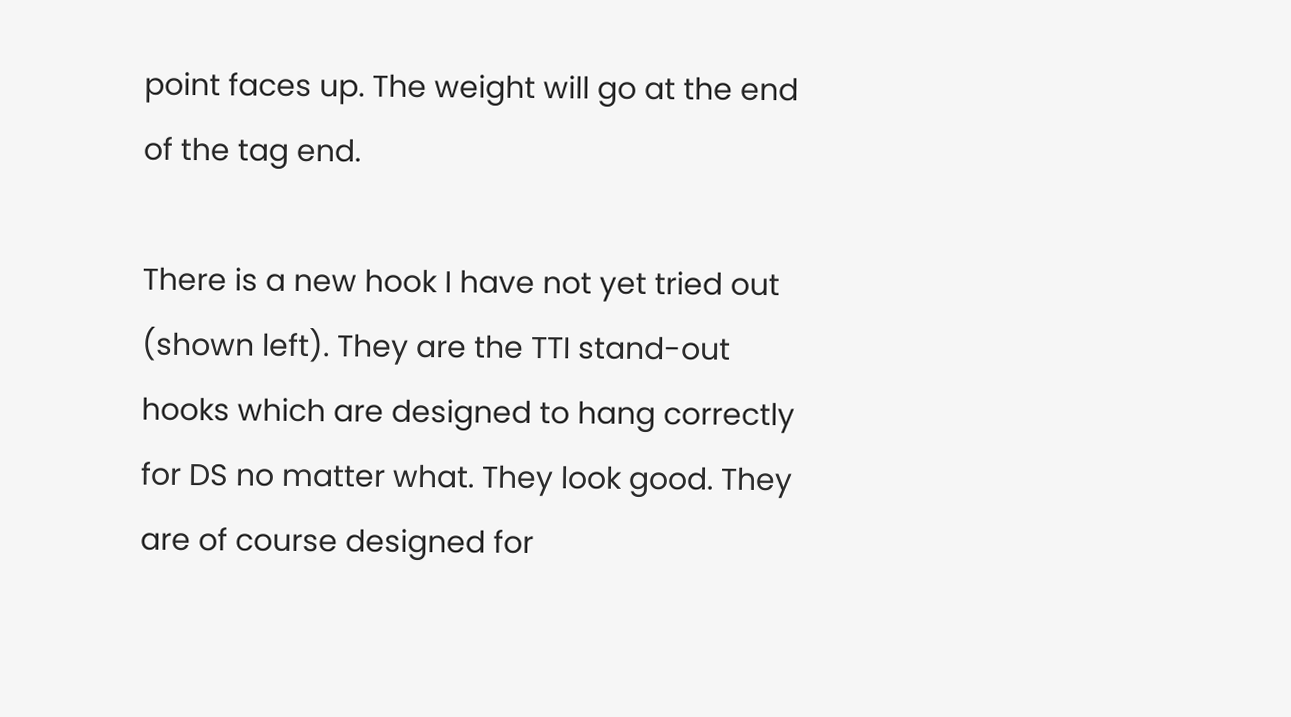point faces up. The weight will go at the end of the tag end.

There is a new hook I have not yet tried out (shown left). They are the TTI stand-out hooks which are designed to hang correctly for DS no matter what. They look good. They are of course designed for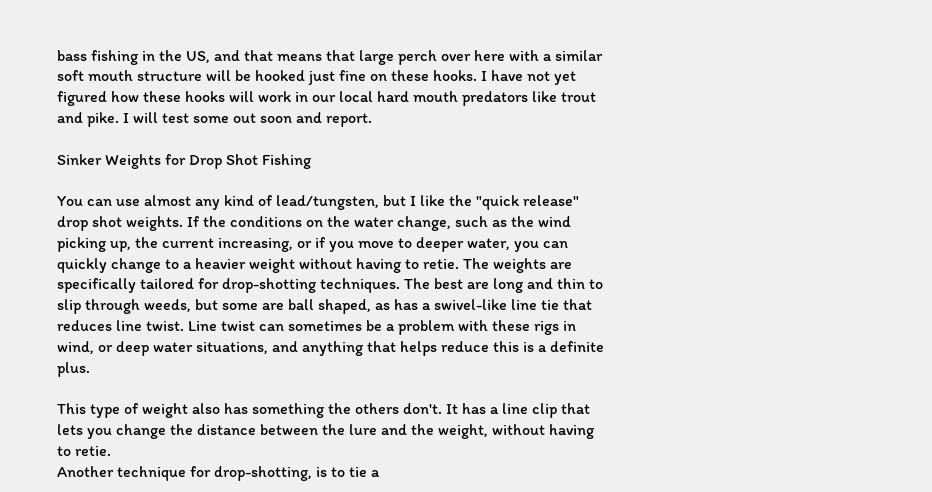bass fishing in the US, and that means that large perch over here with a similar soft mouth structure will be hooked just fine on these hooks. I have not yet figured how these hooks will work in our local hard mouth predators like trout and pike. I will test some out soon and report.

Sinker Weights for Drop Shot Fishing

You can use almost any kind of lead/tungsten, but I like the "quick release" drop shot weights. If the conditions on the water change, such as the wind picking up, the current increasing, or if you move to deeper water, you can quickly change to a heavier weight without having to retie. The weights are specifically tailored for drop-shotting techniques. The best are long and thin to slip through weeds, but some are ball shaped, as has a swivel-like line tie that reduces line twist. Line twist can sometimes be a problem with these rigs in wind, or deep water situations, and anything that helps reduce this is a definite plus.

This type of weight also has something the others don't. It has a line clip that lets you change the distance between the lure and the weight, without having to retie.
Another technique for drop-shotting, is to tie a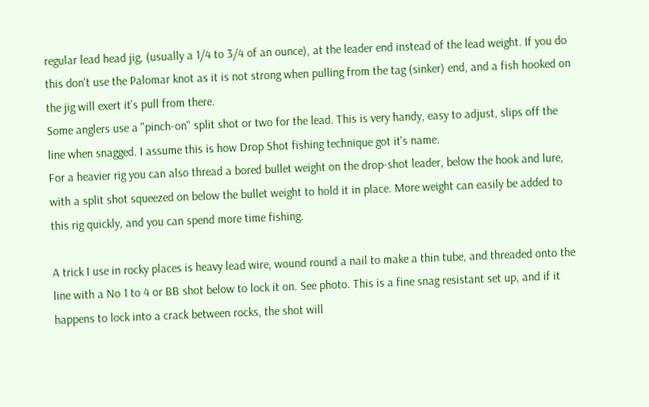regular lead head jig, (usually a 1/4 to 3/4 of an ounce), at the leader end instead of the lead weight. If you do this don't use the Palomar knot as it is not strong when pulling from the tag (sinker) end, and a fish hooked on the jig will exert it's pull from there.
Some anglers use a "pinch-on" split shot or two for the lead. This is very handy, easy to adjust, slips off the line when snagged. I assume this is how Drop Shot fishing technique got it's name.
For a heavier rig you can also thread a bored bullet weight on the drop-shot leader, below the hook and lure, with a split shot squeezed on below the bullet weight to hold it in place. More weight can easily be added to this rig quickly, and you can spend more time fishing.

A trick I use in rocky places is heavy lead wire, wound round a nail to make a thin tube, and threaded onto the line with a No 1 to 4 or BB shot below to lock it on. See photo. This is a fine snag resistant set up, and if it happens to lock into a crack between rocks, the shot will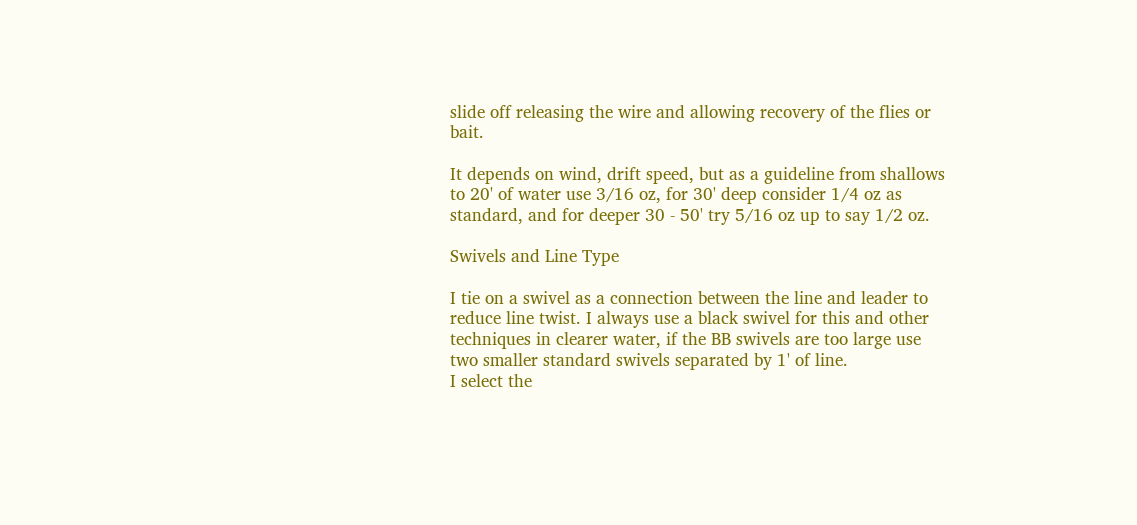slide off releasing the wire and allowing recovery of the flies or bait.

It depends on wind, drift speed, but as a guideline from shallows to 20' of water use 3/16 oz, for 30' deep consider 1/4 oz as standard, and for deeper 30 - 50' try 5/16 oz up to say 1/2 oz.

Swivels and Line Type

I tie on a swivel as a connection between the line and leader to reduce line twist. I always use a black swivel for this and other techniques in clearer water, if the BB swivels are too large use two smaller standard swivels separated by 1' of line.
I select the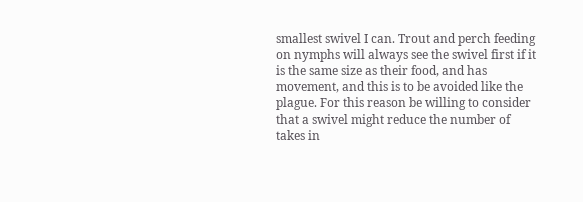smallest swivel I can. Trout and perch feeding on nymphs will always see the swivel first if it is the same size as their food, and has movement, and this is to be avoided like the plague. For this reason be willing to consider that a swivel might reduce the number of takes in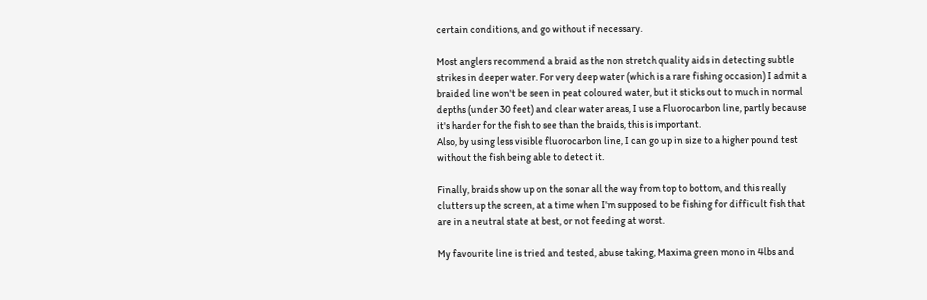certain conditions, and go without if necessary.

Most anglers recommend a braid as the non stretch quality aids in detecting subtle strikes in deeper water. For very deep water (which is a rare fishing occasion) I admit a braided line won't be seen in peat coloured water, but it sticks out to much in normal depths (under 30 feet) and clear water areas, I use a Fluorocarbon line, partly because it's harder for the fish to see than the braids, this is important.
Also, by using less visible fluorocarbon line, I can go up in size to a higher pound test without the fish being able to detect it.

Finally, braids show up on the sonar all the way from top to bottom, and this really clutters up the screen, at a time when I'm supposed to be fishing for difficult fish that are in a neutral state at best, or not feeding at worst.

My favourite line is tried and tested, abuse taking, Maxima green mono in 4lbs and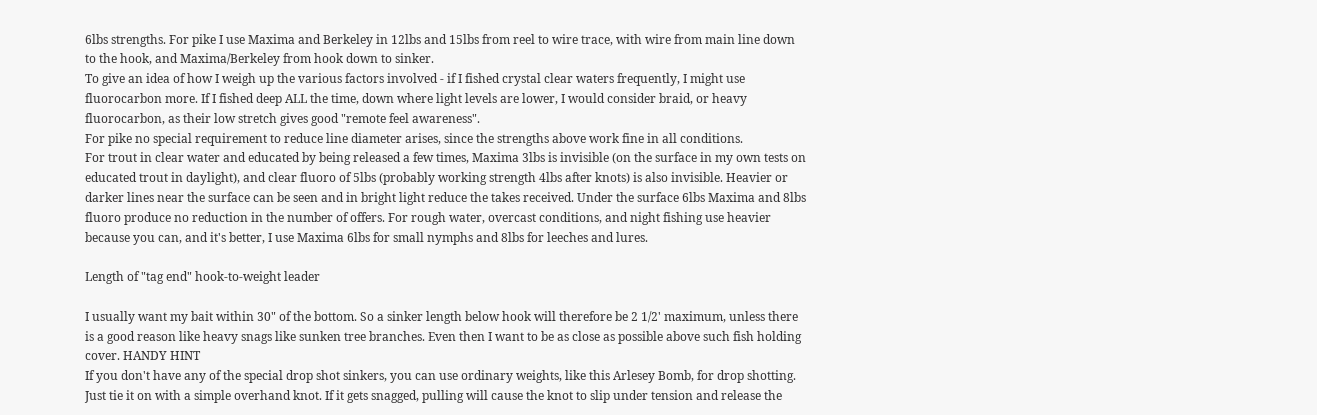6lbs strengths. For pike I use Maxima and Berkeley in 12lbs and 15lbs from reel to wire trace, with wire from main line down to the hook, and Maxima/Berkeley from hook down to sinker.
To give an idea of how I weigh up the various factors involved - if I fished crystal clear waters frequently, I might use fluorocarbon more. If I fished deep ALL the time, down where light levels are lower, I would consider braid, or heavy fluorocarbon, as their low stretch gives good "remote feel awareness".
For pike no special requirement to reduce line diameter arises, since the strengths above work fine in all conditions.
For trout in clear water and educated by being released a few times, Maxima 3lbs is invisible (on the surface in my own tests on educated trout in daylight), and clear fluoro of 5lbs (probably working strength 4lbs after knots) is also invisible. Heavier or darker lines near the surface can be seen and in bright light reduce the takes received. Under the surface 6lbs Maxima and 8lbs fluoro produce no reduction in the number of offers. For rough water, overcast conditions, and night fishing use heavier because you can, and it's better, I use Maxima 6lbs for small nymphs and 8lbs for leeches and lures.

Length of "tag end" hook-to-weight leader

I usually want my bait within 30" of the bottom. So a sinker length below hook will therefore be 2 1/2' maximum, unless there is a good reason like heavy snags like sunken tree branches. Even then I want to be as close as possible above such fish holding cover. HANDY HINT
If you don't have any of the special drop shot sinkers, you can use ordinary weights, like this Arlesey Bomb, for drop shotting. Just tie it on with a simple overhand knot. If it gets snagged, pulling will cause the knot to slip under tension and release the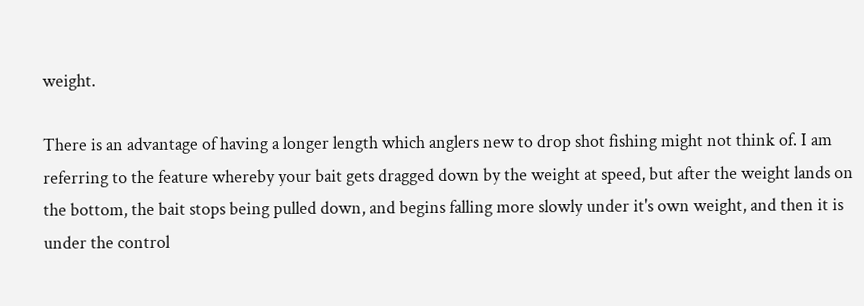weight.

There is an advantage of having a longer length which anglers new to drop shot fishing might not think of. I am referring to the feature whereby your bait gets dragged down by the weight at speed, but after the weight lands on the bottom, the bait stops being pulled down, and begins falling more slowly under it's own weight, and then it is under the control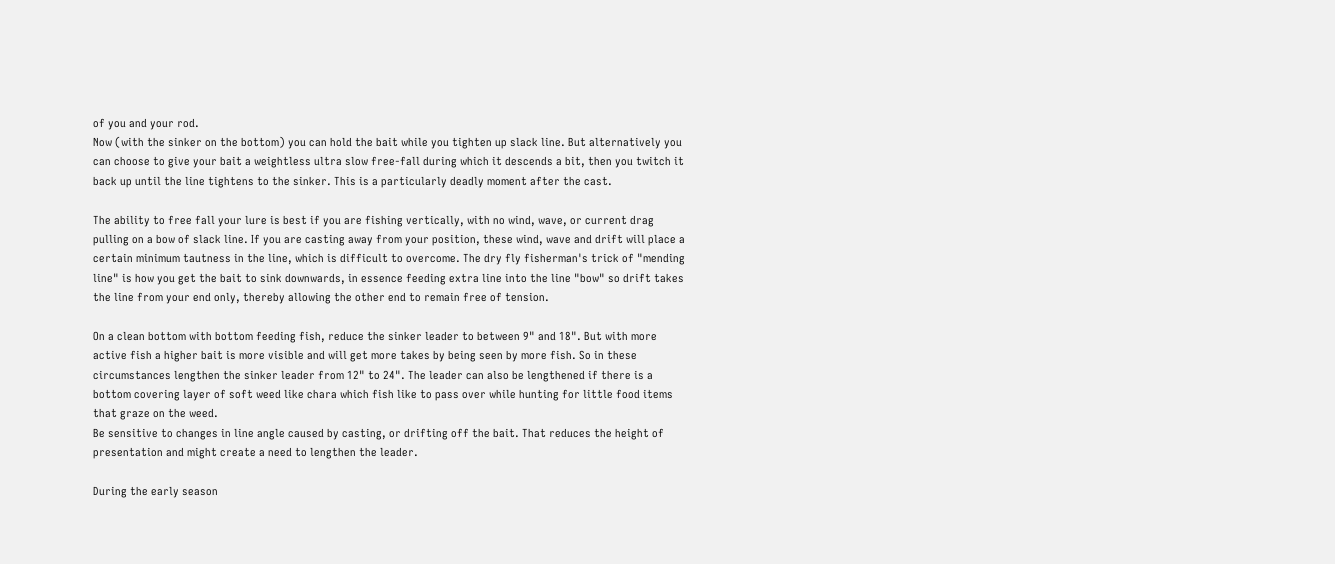of you and your rod.
Now (with the sinker on the bottom) you can hold the bait while you tighten up slack line. But alternatively you can choose to give your bait a weightless ultra slow free-fall during which it descends a bit, then you twitch it back up until the line tightens to the sinker. This is a particularly deadly moment after the cast.

The ability to free fall your lure is best if you are fishing vertically, with no wind, wave, or current drag pulling on a bow of slack line. If you are casting away from your position, these wind, wave and drift will place a certain minimum tautness in the line, which is difficult to overcome. The dry fly fisherman's trick of "mending line" is how you get the bait to sink downwards, in essence feeding extra line into the line "bow" so drift takes the line from your end only, thereby allowing the other end to remain free of tension.

On a clean bottom with bottom feeding fish, reduce the sinker leader to between 9" and 18". But with more active fish a higher bait is more visible and will get more takes by being seen by more fish. So in these circumstances lengthen the sinker leader from 12" to 24". The leader can also be lengthened if there is a bottom covering layer of soft weed like chara which fish like to pass over while hunting for little food items that graze on the weed.
Be sensitive to changes in line angle caused by casting, or drifting off the bait. That reduces the height of presentation and might create a need to lengthen the leader.

During the early season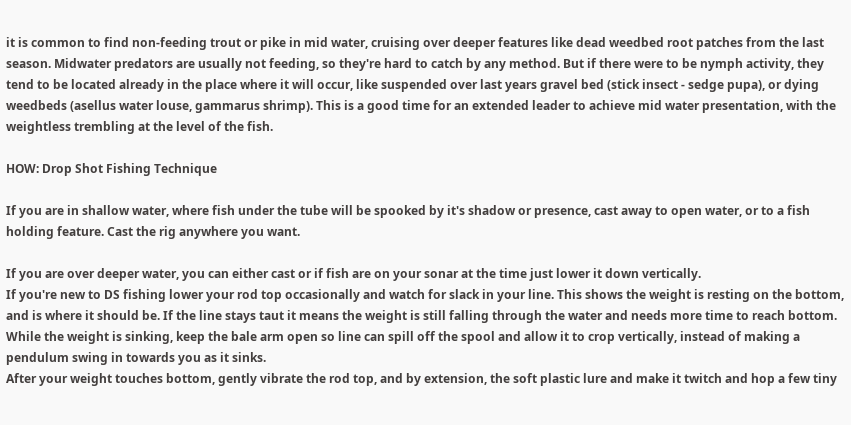it is common to find non-feeding trout or pike in mid water, cruising over deeper features like dead weedbed root patches from the last season. Midwater predators are usually not feeding, so they're hard to catch by any method. But if there were to be nymph activity, they tend to be located already in the place where it will occur, like suspended over last years gravel bed (stick insect - sedge pupa), or dying weedbeds (asellus water louse, gammarus shrimp). This is a good time for an extended leader to achieve mid water presentation, with the weightless trembling at the level of the fish.

HOW: Drop Shot Fishing Technique

If you are in shallow water, where fish under the tube will be spooked by it's shadow or presence, cast away to open water, or to a fish holding feature. Cast the rig anywhere you want.

If you are over deeper water, you can either cast or if fish are on your sonar at the time just lower it down vertically.
If you're new to DS fishing lower your rod top occasionally and watch for slack in your line. This shows the weight is resting on the bottom, and is where it should be. If the line stays taut it means the weight is still falling through the water and needs more time to reach bottom. While the weight is sinking, keep the bale arm open so line can spill off the spool and allow it to crop vertically, instead of making a pendulum swing in towards you as it sinks.
After your weight touches bottom, gently vibrate the rod top, and by extension, the soft plastic lure and make it twitch and hop a few tiny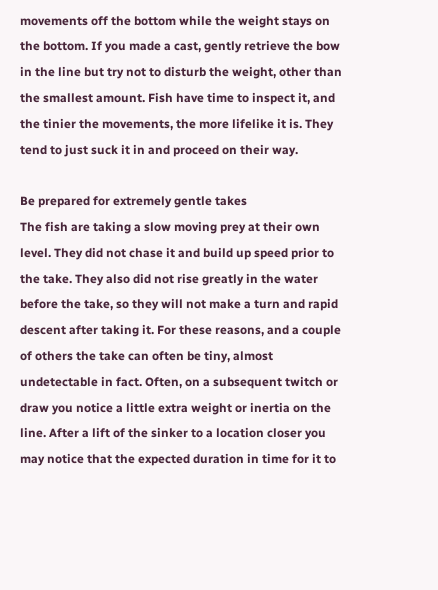movements off the bottom while the weight stays on the bottom. If you made a cast, gently retrieve the bow in the line but try not to disturb the weight, other than the smallest amount. Fish have time to inspect it, and the tinier the movements, the more lifelike it is. They tend to just suck it in and proceed on their way.

Be prepared for extremely gentle takes
The fish are taking a slow moving prey at their own level. They did not chase it and build up speed prior to the take. They also did not rise greatly in the water before the take, so they will not make a turn and rapid descent after taking it. For these reasons, and a couple of others the take can often be tiny, almost undetectable in fact. Often, on a subsequent twitch or draw you notice a little extra weight or inertia on the line. After a lift of the sinker to a location closer you may notice that the expected duration in time for it to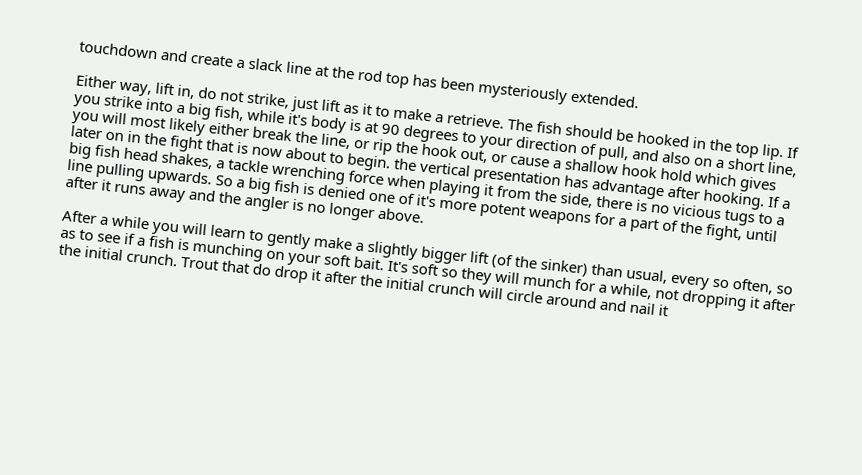touchdown and create a slack line at the rod top has been mysteriously extended.

Either way, lift in, do not strike, just lift as it to make a retrieve. The fish should be hooked in the top lip. If you strike into a big fish, while it's body is at 90 degrees to your direction of pull, and also on a short line, you will most likely either break the line, or rip the hook out, or cause a shallow hook hold which gives later on in the fight that is now about to begin. the vertical presentation has advantage after hooking. If a big fish head shakes, a tackle wrenching force when playing it from the side, there is no vicious tugs to a line pulling upwards. So a big fish is denied one of it's more potent weapons for a part of the fight, until after it runs away and the angler is no longer above.

After a while you will learn to gently make a slightly bigger lift (of the sinker) than usual, every so often, so as to see if a fish is munching on your soft bait. It's soft so they will munch for a while, not dropping it after the initial crunch. Trout that do drop it after the initial crunch will circle around and nail it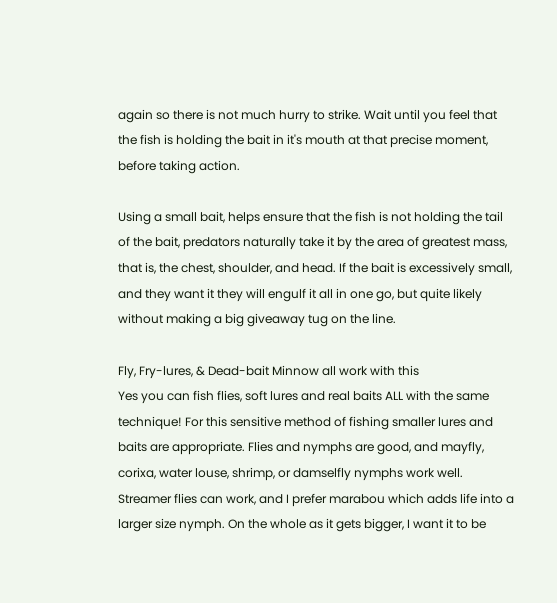again so there is not much hurry to strike. Wait until you feel that the fish is holding the bait in it's mouth at that precise moment, before taking action.

Using a small bait, helps ensure that the fish is not holding the tail of the bait, predators naturally take it by the area of greatest mass, that is, the chest, shoulder, and head. If the bait is excessively small, and they want it they will engulf it all in one go, but quite likely without making a big giveaway tug on the line.

Fly, Fry-lures, & Dead-bait Minnow all work with this
Yes you can fish flies, soft lures and real baits ALL with the same technique! For this sensitive method of fishing smaller lures and baits are appropriate. Flies and nymphs are good, and mayfly, corixa, water louse, shrimp, or damselfly nymphs work well. Streamer flies can work, and I prefer marabou which adds life into a larger size nymph. On the whole as it gets bigger, I want it to be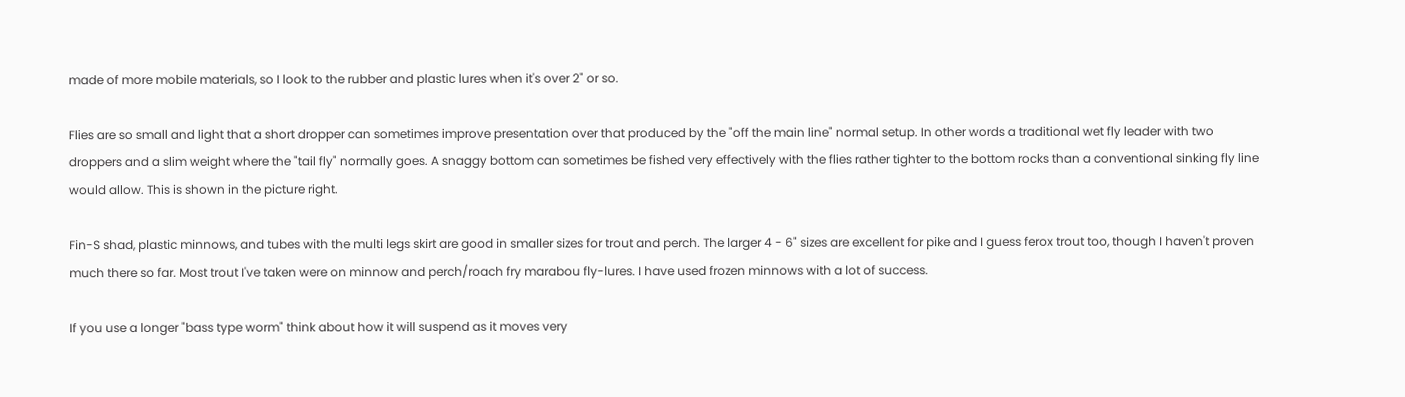made of more mobile materials, so I look to the rubber and plastic lures when it's over 2" or so.

Flies are so small and light that a short dropper can sometimes improve presentation over that produced by the "off the main line" normal setup. In other words a traditional wet fly leader with two droppers and a slim weight where the "tail fly" normally goes. A snaggy bottom can sometimes be fished very effectively with the flies rather tighter to the bottom rocks than a conventional sinking fly line would allow. This is shown in the picture right.

Fin-S shad, plastic minnows, and tubes with the multi legs skirt are good in smaller sizes for trout and perch. The larger 4 - 6" sizes are excellent for pike and I guess ferox trout too, though I haven't proven much there so far. Most trout I've taken were on minnow and perch/roach fry marabou fly-lures. I have used frozen minnows with a lot of success.

If you use a longer "bass type worm" think about how it will suspend as it moves very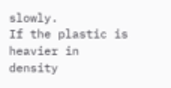slowly.
If the plastic is heavier in density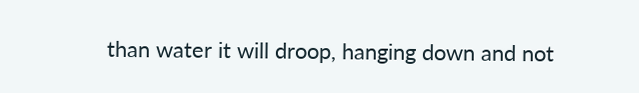than water it will droop, hanging down and not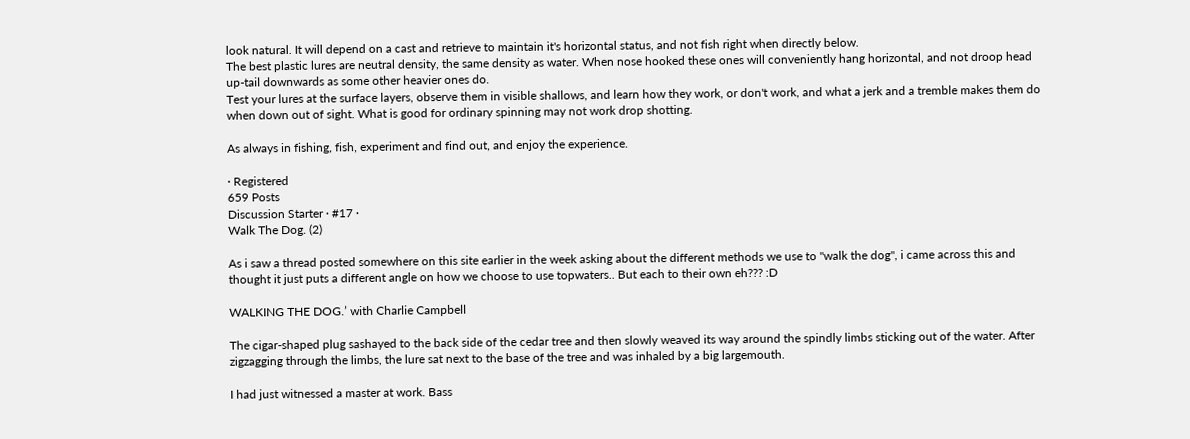look natural. It will depend on a cast and retrieve to maintain it's horizontal status, and not fish right when directly below.
The best plastic lures are neutral density, the same density as water. When nose hooked these ones will conveniently hang horizontal, and not droop head up-tail downwards as some other heavier ones do.
Test your lures at the surface layers, observe them in visible shallows, and learn how they work, or don't work, and what a jerk and a tremble makes them do when down out of sight. What is good for ordinary spinning may not work drop shotting.

As always in fishing, fish, experiment and find out, and enjoy the experience.

· Registered
659 Posts
Discussion Starter · #17 ·
Walk The Dog. (2)

As i saw a thread posted somewhere on this site earlier in the week asking about the different methods we use to "walk the dog", i came across this and thought it just puts a different angle on how we choose to use topwaters.. But each to their own eh??? :D

WALKING THE DOG.’ with Charlie Campbell

The cigar-shaped plug sashayed to the back side of the cedar tree and then slowly weaved its way around the spindly limbs sticking out of the water. After zigzagging through the limbs, the lure sat next to the base of the tree and was inhaled by a big largemouth.

I had just witnessed a master at work. Bass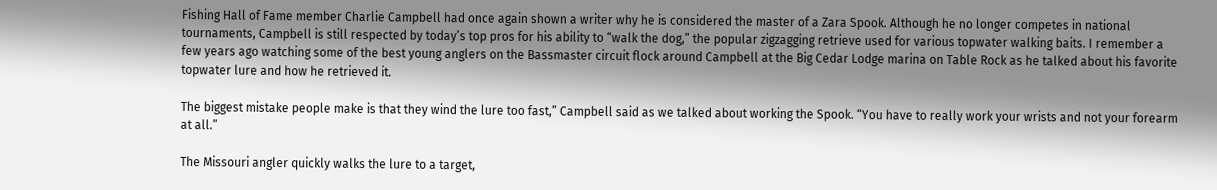Fishing Hall of Fame member Charlie Campbell had once again shown a writer why he is considered the master of a Zara Spook. Although he no longer competes in national tournaments, Campbell is still respected by today’s top pros for his ability to “walk the dog,” the popular zigzagging retrieve used for various topwater walking baits. I remember a few years ago watching some of the best young anglers on the Bassmaster circuit flock around Campbell at the Big Cedar Lodge marina on Table Rock as he talked about his favorite topwater lure and how he retrieved it.

The biggest mistake people make is that they wind the lure too fast,” Campbell said as we talked about working the Spook. “You have to really work your wrists and not your forearm at all.”

The Missouri angler quickly walks the lure to a target,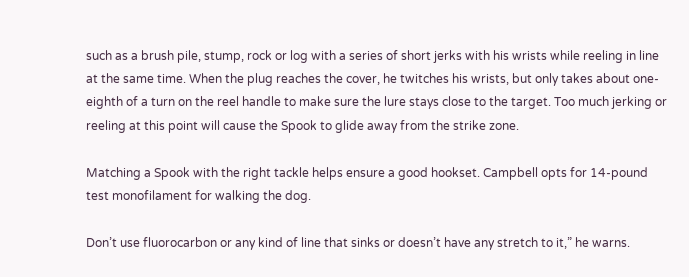such as a brush pile, stump, rock or log with a series of short jerks with his wrists while reeling in line at the same time. When the plug reaches the cover, he twitches his wrists, but only takes about one-eighth of a turn on the reel handle to make sure the lure stays close to the target. Too much jerking or reeling at this point will cause the Spook to glide away from the strike zone.

Matching a Spook with the right tackle helps ensure a good hookset. Campbell opts for 14-pound test monofilament for walking the dog.

Don’t use fluorocarbon or any kind of line that sinks or doesn’t have any stretch to it,” he warns.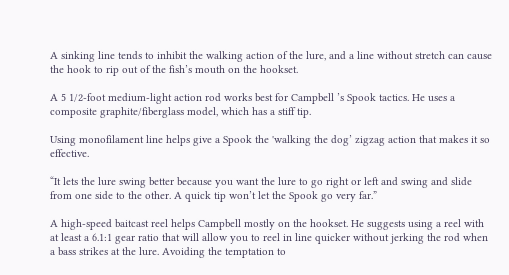A sinking line tends to inhibit the walking action of the lure, and a line without stretch can cause the hook to rip out of the fish’s mouth on the hookset.

A 5 1/2-foot medium-light action rod works best for Campbell ’s Spook tactics. He uses a composite graphite/fiberglass model, which has a stiff tip.

Using monofilament line helps give a Spook the 'walking the dog’ zigzag action that makes it so effective.

“It lets the lure swing better because you want the lure to go right or left and swing and slide from one side to the other. A quick tip won’t let the Spook go very far.”

A high-speed baitcast reel helps Campbell mostly on the hookset. He suggests using a reel with at least a 6.1:1 gear ratio that will allow you to reel in line quicker without jerking the rod when a bass strikes at the lure. Avoiding the temptation to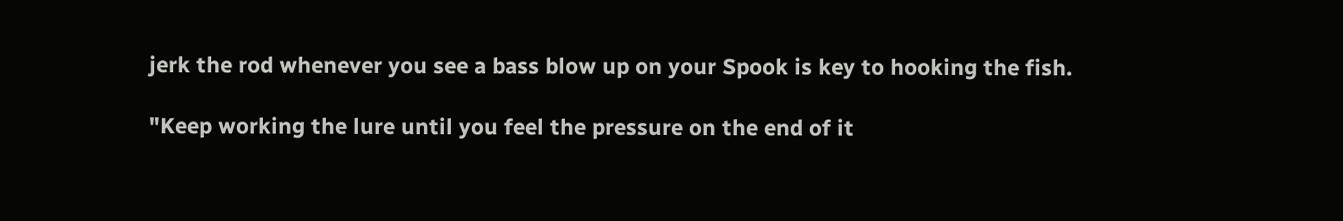jerk the rod whenever you see a bass blow up on your Spook is key to hooking the fish.

"Keep working the lure until you feel the pressure on the end of it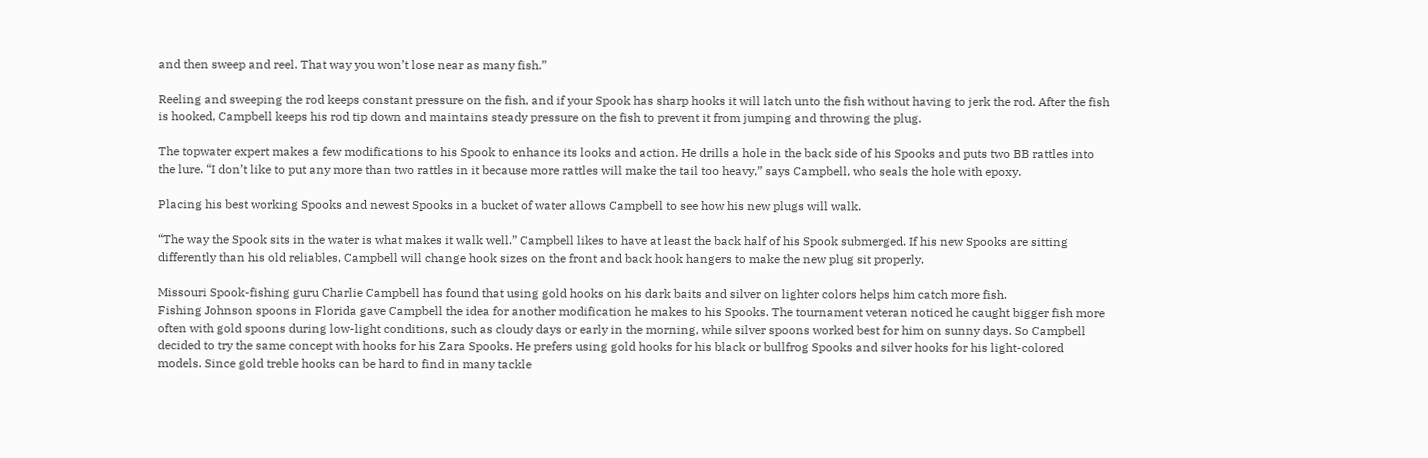and then sweep and reel. That way you won’t lose near as many fish.”

Reeling and sweeping the rod keeps constant pressure on the fish, and if your Spook has sharp hooks it will latch unto the fish without having to jerk the rod. After the fish is hooked, Campbell keeps his rod tip down and maintains steady pressure on the fish to prevent it from jumping and throwing the plug.

The topwater expert makes a few modifications to his Spook to enhance its looks and action. He drills a hole in the back side of his Spooks and puts two BB rattles into the lure. “I don’t like to put any more than two rattles in it because more rattles will make the tail too heavy,” says Campbell, who seals the hole with epoxy.

Placing his best working Spooks and newest Spooks in a bucket of water allows Campbell to see how his new plugs will walk.

“The way the Spook sits in the water is what makes it walk well.” Campbell likes to have at least the back half of his Spook submerged. If his new Spooks are sitting differently than his old reliables, Campbell will change hook sizes on the front and back hook hangers to make the new plug sit properly.

Missouri Spook-fishing guru Charlie Campbell has found that using gold hooks on his dark baits and silver on lighter colors helps him catch more fish.
Fishing Johnson spoons in Florida gave Campbell the idea for another modification he makes to his Spooks. The tournament veteran noticed he caught bigger fish more often with gold spoons during low-light conditions, such as cloudy days or early in the morning, while silver spoons worked best for him on sunny days. So Campbell decided to try the same concept with hooks for his Zara Spooks. He prefers using gold hooks for his black or bullfrog Spooks and silver hooks for his light-colored models. Since gold treble hooks can be hard to find in many tackle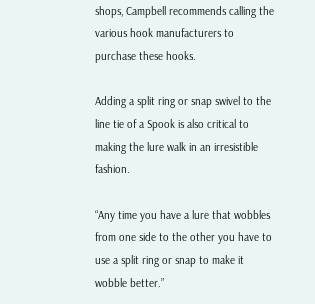shops, Campbell recommends calling the various hook manufacturers to purchase these hooks.

Adding a split ring or snap swivel to the line tie of a Spook is also critical to making the lure walk in an irresistible fashion.

“Any time you have a lure that wobbles from one side to the other you have to use a split ring or snap to make it wobble better.”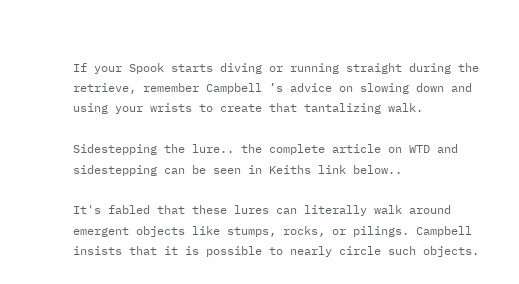If your Spook starts diving or running straight during the retrieve, remember Campbell ’s advice on slowing down and using your wrists to create that tantalizing walk.

Sidestepping the lure.. the complete article on WTD and sidestepping can be seen in Keiths link below..

It's fabled that these lures can literally walk around emergent objects like stumps, rocks, or pilings. Campbell insists that it is possible to nearly circle such objects.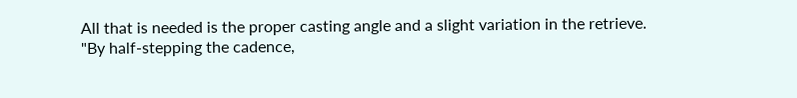All that is needed is the proper casting angle and a slight variation in the retrieve.
"By half-stepping the cadence,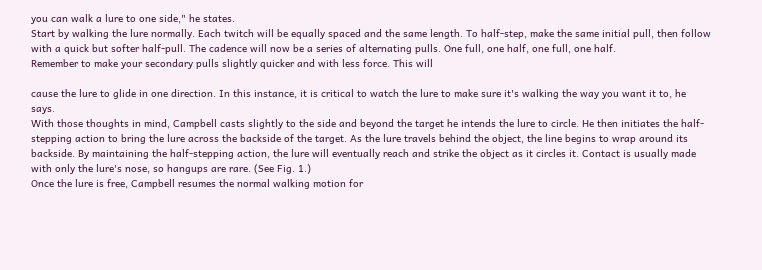you can walk a lure to one side," he states.
Start by walking the lure normally. Each twitch will be equally spaced and the same length. To half-step, make the same initial pull, then follow with a quick but softer half-pull. The cadence will now be a series of alternating pulls. One full, one half, one full, one half.
Remember to make your secondary pulls slightly quicker and with less force. This will

cause the lure to glide in one direction. In this instance, it is critical to watch the lure to make sure it's walking the way you want it to, he says.
With those thoughts in mind, Campbell casts slightly to the side and beyond the target he intends the lure to circle. He then initiates the half-stepping action to bring the lure across the backside of the target. As the lure travels behind the object, the line begins to wrap around its backside. By maintaining the half-stepping action, the lure will eventually reach and strike the object as it circles it. Contact is usually made with only the lure's nose, so hangups are rare. (See Fig. 1.)
Once the lure is free, Campbell resumes the normal walking motion for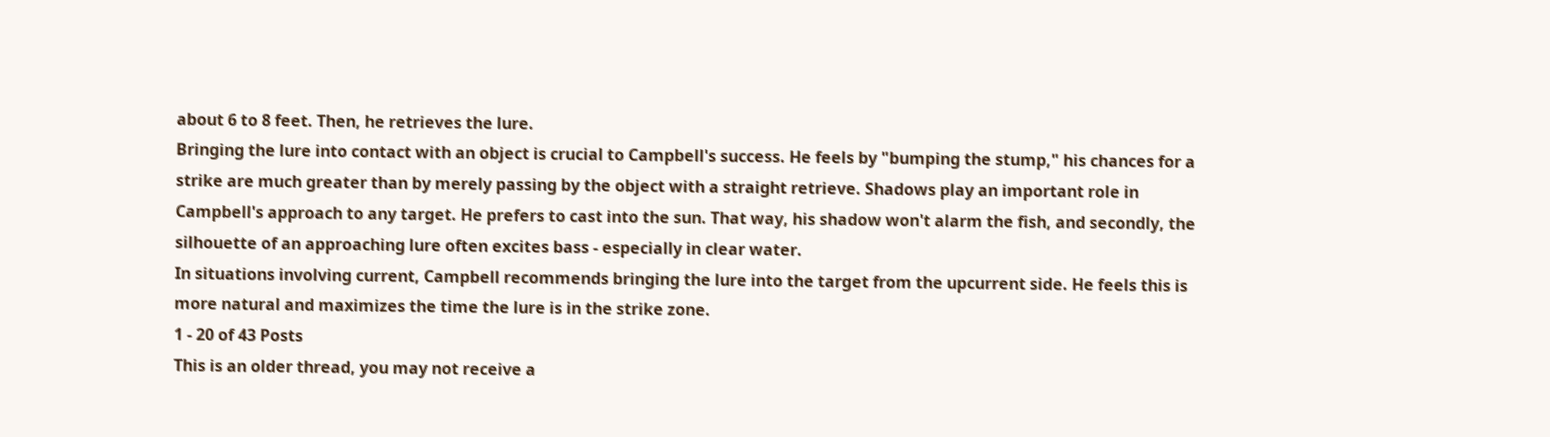about 6 to 8 feet. Then, he retrieves the lure.
Bringing the lure into contact with an object is crucial to Campbell's success. He feels by "bumping the stump," his chances for a strike are much greater than by merely passing by the object with a straight retrieve. Shadows play an important role in Campbell's approach to any target. He prefers to cast into the sun. That way, his shadow won't alarm the fish, and secondly, the silhouette of an approaching lure often excites bass - especially in clear water.
In situations involving current, Campbell recommends bringing the lure into the target from the upcurrent side. He feels this is more natural and maximizes the time the lure is in the strike zone.
1 - 20 of 43 Posts
This is an older thread, you may not receive a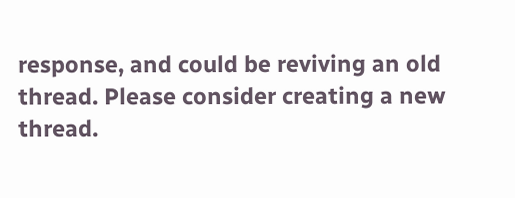response, and could be reviving an old thread. Please consider creating a new thread.